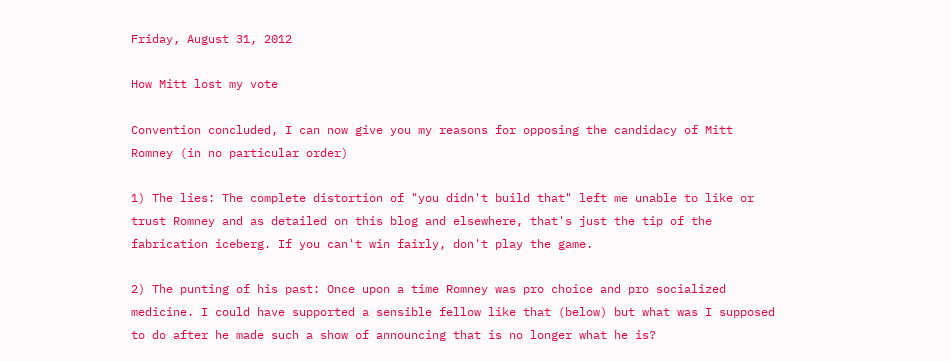Friday, August 31, 2012

How Mitt lost my vote

Convention concluded, I can now give you my reasons for opposing the candidacy of Mitt Romney (in no particular order)

1) The lies: The complete distortion of "you didn't build that" left me unable to like or trust Romney and as detailed on this blog and elsewhere, that's just the tip of the fabrication iceberg. If you can't win fairly, don't play the game.

2) The punting of his past: Once upon a time Romney was pro choice and pro socialized medicine. I could have supported a sensible fellow like that (below) but what was I supposed to do after he made such a show of announcing that is no longer what he is?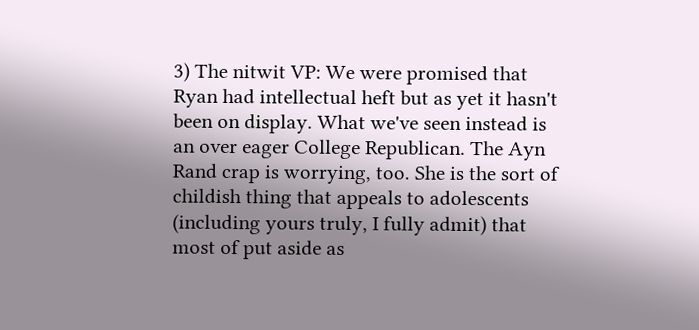3) The nitwit VP: We were promised that Ryan had intellectual heft but as yet it hasn't been on display. What we've seen instead is an over eager College Republican. The Ayn Rand crap is worrying, too. She is the sort of childish thing that appeals to adolescents (including yours truly, I fully admit) that most of put aside as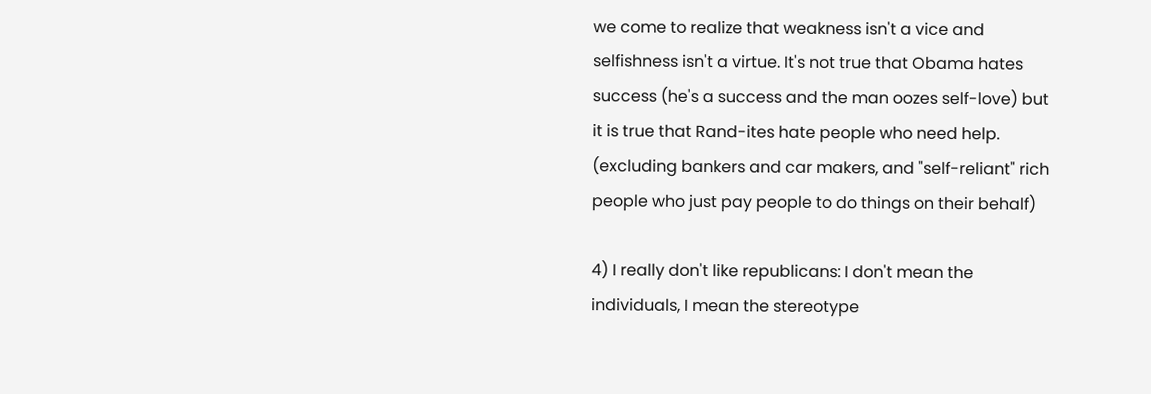we come to realize that weakness isn't a vice and selfishness isn't a virtue. It's not true that Obama hates success (he's a success and the man oozes self-love) but it is true that Rand-ites hate people who need help. (excluding bankers and car makers, and "self-reliant" rich people who just pay people to do things on their behalf)

4) I really don't like republicans: I don't mean the individuals, I mean the stereotype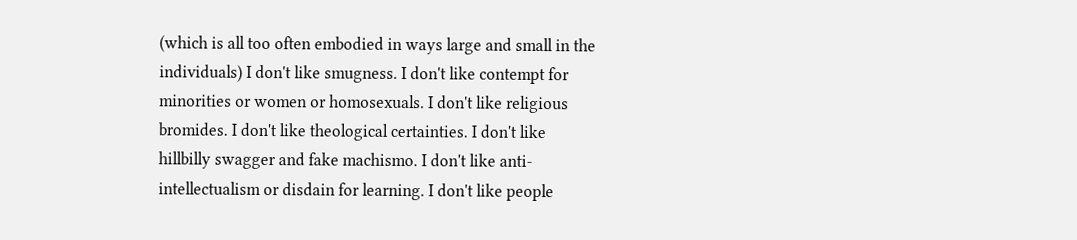(which is all too often embodied in ways large and small in the individuals) I don't like smugness. I don't like contempt for minorities or women or homosexuals. I don't like religious bromides. I don't like theological certainties. I don't like hillbilly swagger and fake machismo. I don't like anti-intellectualism or disdain for learning. I don't like people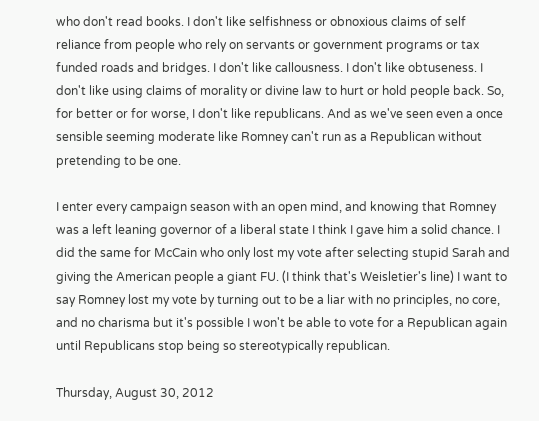who don't read books. I don't like selfishness or obnoxious claims of self reliance from people who rely on servants or government programs or tax funded roads and bridges. I don't like callousness. I don't like obtuseness. I don't like using claims of morality or divine law to hurt or hold people back. So, for better or for worse, I don't like republicans. And as we've seen even a once sensible seeming moderate like Romney can't run as a Republican without pretending to be one.

I enter every campaign season with an open mind, and knowing that Romney was a left leaning governor of a liberal state I think I gave him a solid chance. I did the same for McCain who only lost my vote after selecting stupid Sarah and giving the American people a giant FU. (I think that's Weisletier's line) I want to say Romney lost my vote by turning out to be a liar with no principles, no core, and no charisma but it's possible I won't be able to vote for a Republican again until Republicans stop being so stereotypically republican.

Thursday, August 30, 2012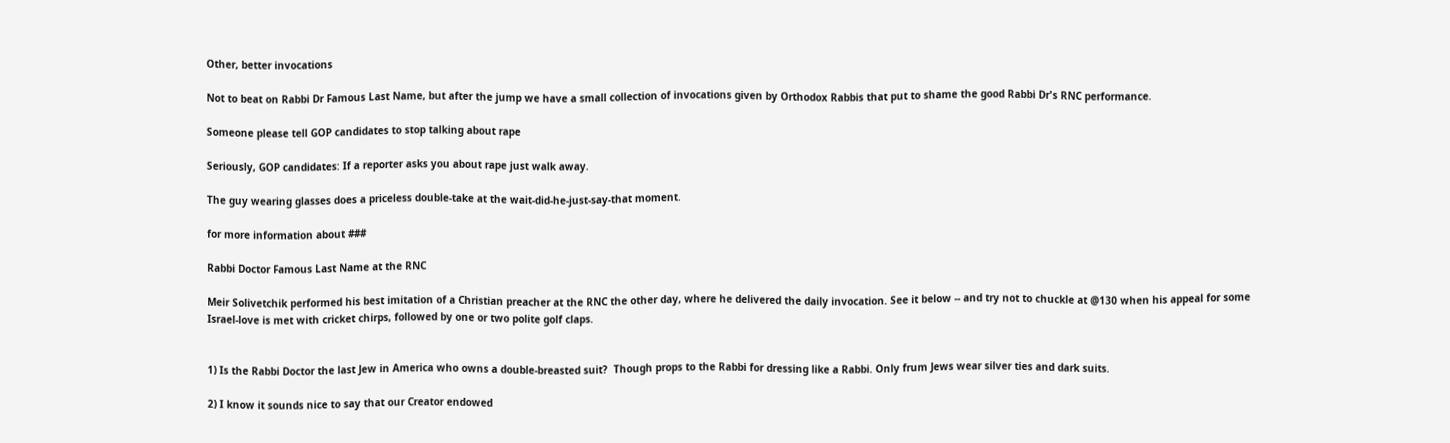Other, better invocations

Not to beat on Rabbi Dr Famous Last Name, but after the jump we have a small collection of invocations given by Orthodox Rabbis that put to shame the good Rabbi Dr's RNC performance.

Someone please tell GOP candidates to stop talking about rape

Seriously, GOP candidates: If a reporter asks you about rape just walk away.

The guy wearing glasses does a priceless double-take at the wait-did-he-just-say-that moment.

for more information about ###

Rabbi Doctor Famous Last Name at the RNC

Meir Solivetchik performed his best imitation of a Christian preacher at the RNC the other day, where he delivered the daily invocation. See it below -- and try not to chuckle at @130 when his appeal for some Israel-love is met with cricket chirps, followed by one or two polite golf claps.


1) Is the Rabbi Doctor the last Jew in America who owns a double-breasted suit?  Though props to the Rabbi for dressing like a Rabbi. Only frum Jews wear silver ties and dark suits.

2) I know it sounds nice to say that our Creator endowed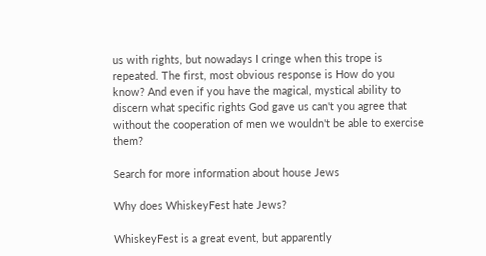us with rights, but nowadays I cringe when this trope is repeated. The first, most obvious response is How do you know? And even if you have the magical, mystical ability to discern what specific rights God gave us can't you agree that without the cooperation of men we wouldn't be able to exercise them?

Search for more information about house Jews

Why does WhiskeyFest hate Jews?

WhiskeyFest is a great event, but apparently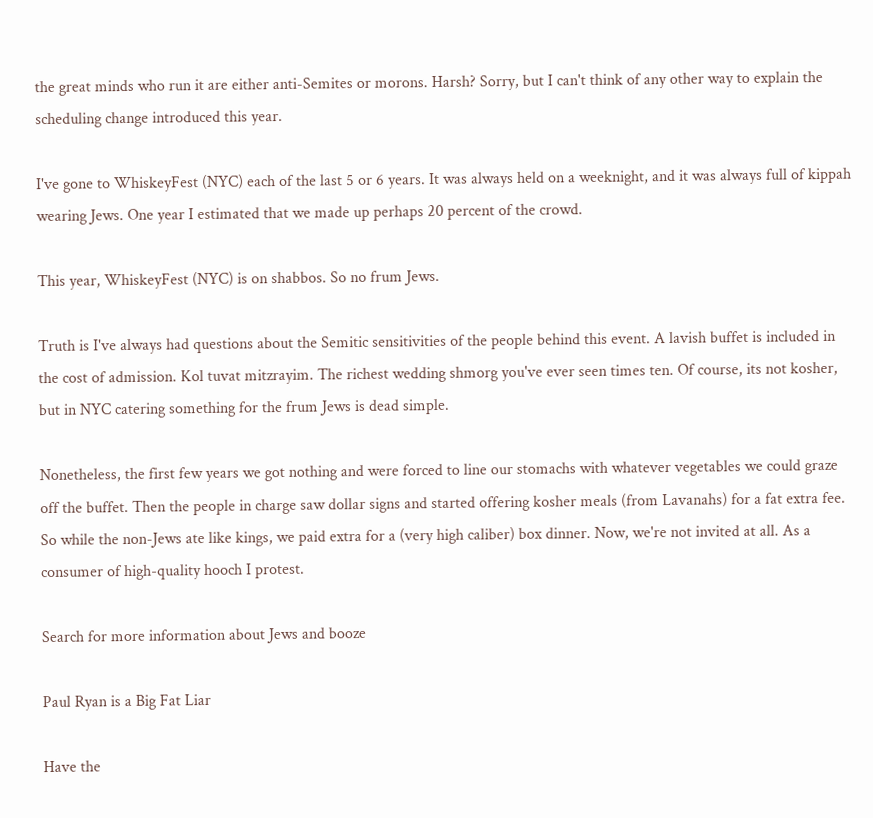the great minds who run it are either anti-Semites or morons. Harsh? Sorry, but I can't think of any other way to explain the scheduling change introduced this year.

I've gone to WhiskeyFest (NYC) each of the last 5 or 6 years. It was always held on a weeknight, and it was always full of kippah wearing Jews. One year I estimated that we made up perhaps 20 percent of the crowd.

This year, WhiskeyFest (NYC) is on shabbos. So no frum Jews.

Truth is I've always had questions about the Semitic sensitivities of the people behind this event. A lavish buffet is included in the cost of admission. Kol tuvat mitzrayim. The richest wedding shmorg you've ever seen times ten. Of course, its not kosher, but in NYC catering something for the frum Jews is dead simple.

Nonetheless, the first few years we got nothing and were forced to line our stomachs with whatever vegetables we could graze off the buffet. Then the people in charge saw dollar signs and started offering kosher meals (from Lavanahs) for a fat extra fee. So while the non-Jews ate like kings, we paid extra for a (very high caliber) box dinner. Now, we're not invited at all. As a consumer of high-quality hooch I protest.

Search for more information about Jews and booze

Paul Ryan is a Big Fat Liar

Have the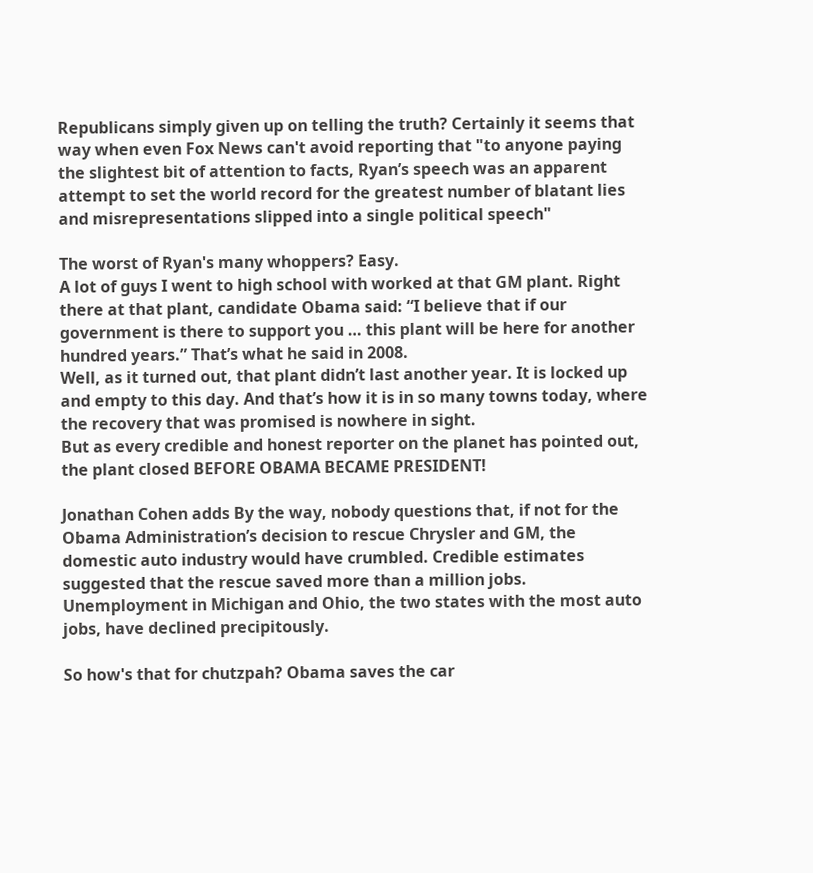Republicans simply given up on telling the truth? Certainly it seems that way when even Fox News can't avoid reporting that "to anyone paying the slightest bit of attention to facts, Ryan’s speech was an apparent attempt to set the world record for the greatest number of blatant lies and misrepresentations slipped into a single political speech"

The worst of Ryan's many whoppers? Easy.
A lot of guys I went to high school with worked at that GM plant. Right there at that plant, candidate Obama said: “I believe that if our government is there to support you … this plant will be here for another hundred years.” That’s what he said in 2008.
Well, as it turned out, that plant didn’t last another year. It is locked up and empty to this day. And that’s how it is in so many towns today, where the recovery that was promised is nowhere in sight.
But as every credible and honest reporter on the planet has pointed out, the plant closed BEFORE OBAMA BECAME PRESIDENT!

Jonathan Cohen adds By the way, nobody questions that, if not for the Obama Administration’s decision to rescue Chrysler and GM, the domestic auto industry would have crumbled. Credible estimates suggested that the rescue saved more than a million jobs. Unemployment in Michigan and Ohio, the two states with the most auto jobs, have declined precipitously.

So how's that for chutzpah? Obama saves the car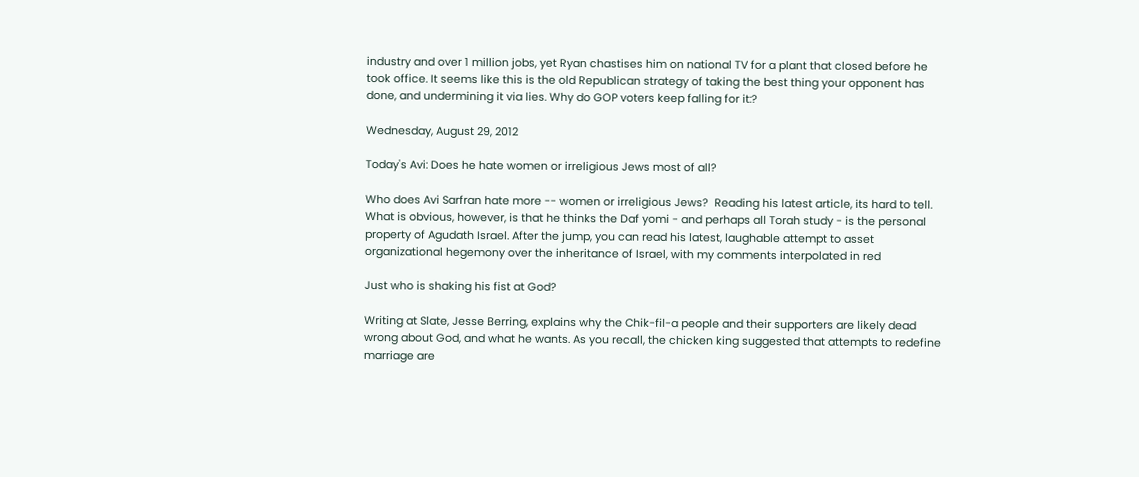industry and over 1 million jobs, yet Ryan chastises him on national TV for a plant that closed before he took office. It seems like this is the old Republican strategy of taking the best thing your opponent has done, and undermining it via lies. Why do GOP voters keep falling for it:?

Wednesday, August 29, 2012

Today's Avi: Does he hate women or irreligious Jews most of all?

Who does Avi Sarfran hate more -- women or irreligious Jews?  Reading his latest article, its hard to tell. What is obvious, however, is that he thinks the Daf yomi - and perhaps all Torah study - is the personal property of Agudath Israel. After the jump, you can read his latest, laughable attempt to asset organizational hegemony over the inheritance of Israel, with my comments interpolated in red

Just who is shaking his fist at God?

Writing at Slate, Jesse Berring, explains why the Chik-fil-a people and their supporters are likely dead wrong about God, and what he wants. As you recall, the chicken king suggested that attempts to redefine marriage are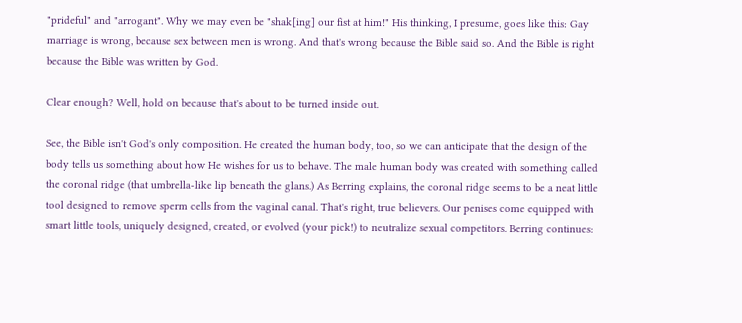"prideful" and "arrogant". Why we may even be "shak[ing] our fist at him!" His thinking, I presume, goes like this: Gay marriage is wrong, because sex between men is wrong. And that's wrong because the Bible said so. And the Bible is right because the Bible was written by God.

Clear enough? Well, hold on because that's about to be turned inside out.

See, the Bible isn't God's only composition. He created the human body, too, so we can anticipate that the design of the body tells us something about how He wishes for us to behave. The male human body was created with something called the coronal ridge (that umbrella-like lip beneath the glans.) As Berring explains, the coronal ridge seems to be a neat little tool designed to remove sperm cells from the vaginal canal. That's right, true believers. Our penises come equipped with smart little tools, uniquely designed, created, or evolved (your pick!) to neutralize sexual competitors. Berring continues: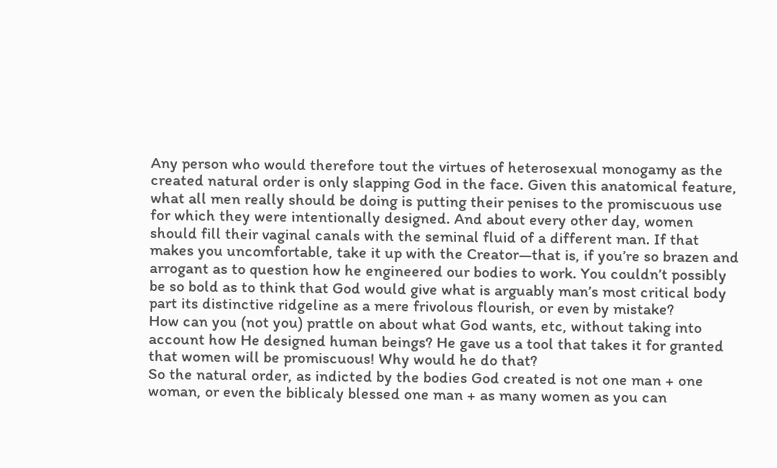Any person who would therefore tout the virtues of heterosexual monogamy as the created natural order is only slapping God in the face. Given this anatomical feature, what all men really should be doing is putting their penises to the promiscuous use for which they were intentionally designed. And about every other day, women should fill their vaginal canals with the seminal fluid of a different man. If that makes you uncomfortable, take it up with the Creator—that is, if you’re so brazen and arrogant as to question how he engineered our bodies to work. You couldn’t possibly be so bold as to think that God would give what is arguably man’s most critical body part its distinctive ridgeline as a mere frivolous flourish, or even by mistake?
How can you (not you) prattle on about what God wants, etc, without taking into account how He designed human beings? He gave us a tool that takes it for granted that women will be promiscuous! Why would he do that?
So the natural order, as indicted by the bodies God created is not one man + one woman, or even the biblicaly blessed one man + as many women as you can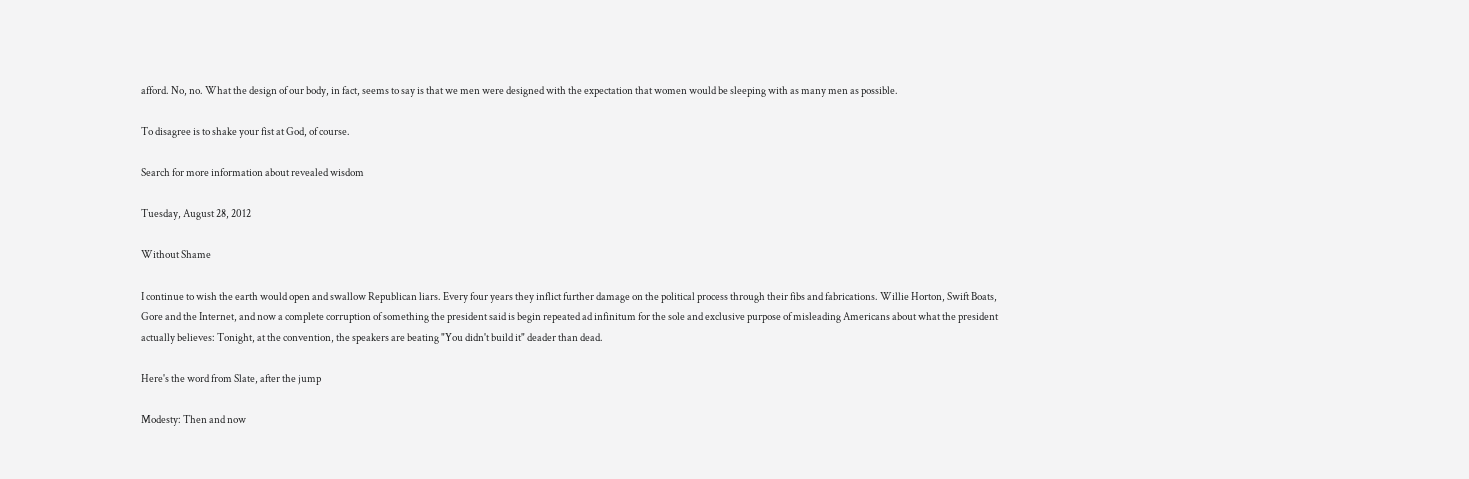afford. No, no. What the design of our body, in fact, seems to say is that we men were designed with the expectation that women would be sleeping with as many men as possible.

To disagree is to shake your fist at God, of course.

Search for more information about revealed wisdom

Tuesday, August 28, 2012

Without Shame

I continue to wish the earth would open and swallow Republican liars. Every four years they inflict further damage on the political process through their fibs and fabrications. Willie Horton, Swift Boats, Gore and the Internet, and now a complete corruption of something the president said is begin repeated ad infinitum for the sole and exclusive purpose of misleading Americans about what the president actually believes: Tonight, at the convention, the speakers are beating "You didn't build it" deader than dead.

Here's the word from Slate, after the jump

Modesty: Then and now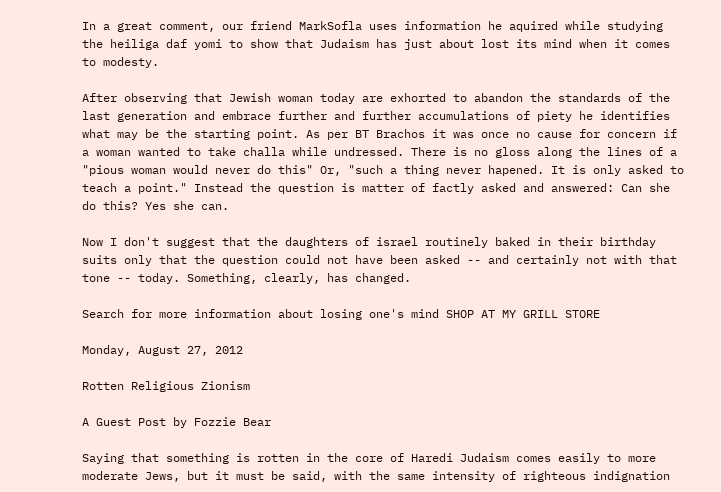In a great comment, our friend MarkSofla uses information he aquired while studying the heiliga daf yomi to show that Judaism has just about lost its mind when it comes to modesty.

After observing that Jewish woman today are exhorted to abandon the standards of the last generation and embrace further and further accumulations of piety he identifies what may be the starting point. As per BT Brachos it was once no cause for concern if a woman wanted to take challa while undressed. There is no gloss along the lines of a "pious woman would never do this" Or, "such a thing never hapened. It is only asked to teach a point." Instead the question is matter of factly asked and answered: Can she do this? Yes she can.

Now I don't suggest that the daughters of israel routinely baked in their birthday suits only that the question could not have been asked -- and certainly not with that tone -- today. Something, clearly, has changed.

Search for more information about losing one's mind SHOP AT MY GRILL STORE

Monday, August 27, 2012

Rotten Religious Zionism

A Guest Post by Fozzie Bear

Saying that something is rotten in the core of Haredi Judaism comes easily to more moderate Jews, but it must be said, with the same intensity of righteous indignation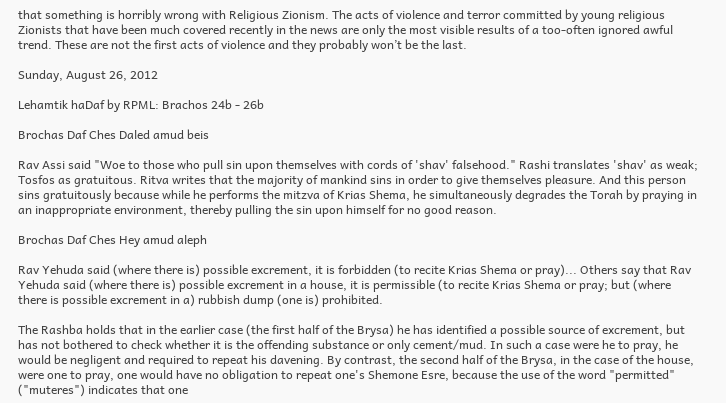that something is horribly wrong with Religious Zionism. The acts of violence and terror committed by young religious Zionists that have been much covered recently in the news are only the most visible results of a too-often ignored awful trend. These are not the first acts of violence and they probably won’t be the last.

Sunday, August 26, 2012

Lehamtik haDaf by RPML: Brachos 24b - 26b

Brochas Daf Ches Daled amud beis

Rav Assi said "Woe to those who pull sin upon themselves with cords of 'shav' falsehood." Rashi translates 'shav' as weak; Tosfos as gratuitous. Ritva writes that the majority of mankind sins in order to give themselves pleasure. And this person sins gratuitously because while he performs the mitzva of Krias Shema, he simultaneously degrades the Torah by praying in an inappropriate environment, thereby pulling the sin upon himself for no good reason.

Brochas Daf Ches Hey amud aleph

Rav Yehuda said (where there is) possible excrement, it is forbidden (to recite Krias Shema or pray)... Others say that Rav Yehuda said (where there is) possible excrement in a house, it is permissible (to recite Krias Shema or pray; but (where there is possible excrement in a) rubbish dump (one is) prohibited.

The Rashba holds that in the earlier case (the first half of the Brysa) he has identified a possible source of excrement, but has not bothered to check whether it is the offending substance or only cement/mud. In such a case were he to pray, he would be negligent and required to repeat his davening. By contrast, the second half of the Brysa, in the case of the house, were one to pray, one would have no obligation to repeat one's Shemone Esre, because the use of the word "permitted" ("muteres") indicates that one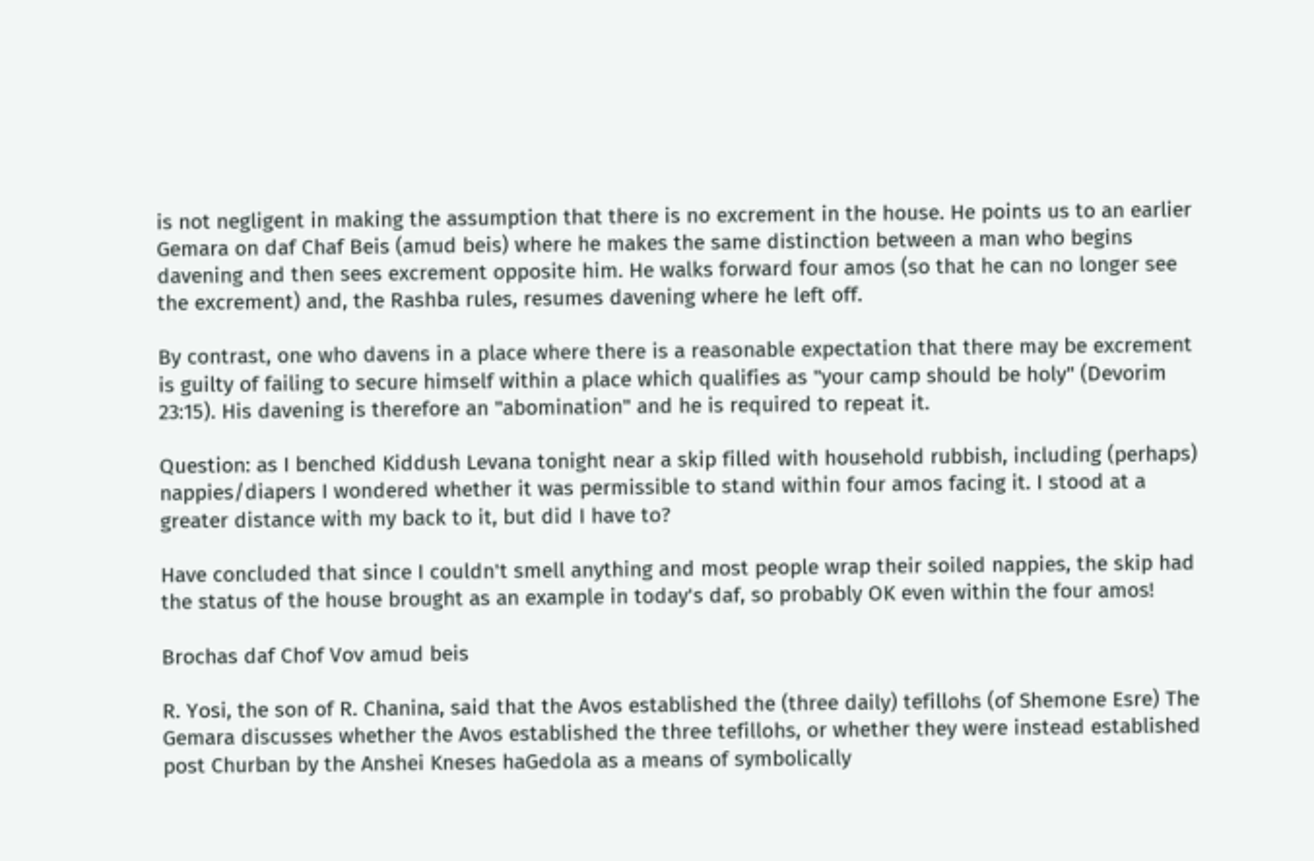is not negligent in making the assumption that there is no excrement in the house. He points us to an earlier Gemara on daf Chaf Beis (amud beis) where he makes the same distinction between a man who begins davening and then sees excrement opposite him. He walks forward four amos (so that he can no longer see the excrement) and, the Rashba rules, resumes davening where he left off.

By contrast, one who davens in a place where there is a reasonable expectation that there may be excrement is guilty of failing to secure himself within a place which qualifies as "your camp should be holy" (Devorim 23:15). His davening is therefore an "abomination" and he is required to repeat it.

Question: as I benched Kiddush Levana tonight near a skip filled with household rubbish, including (perhaps) nappies/diapers I wondered whether it was permissible to stand within four amos facing it. I stood at a greater distance with my back to it, but did I have to?

Have concluded that since I couldn't smell anything and most people wrap their soiled nappies, the skip had the status of the house brought as an example in today's daf, so probably OK even within the four amos!

Brochas daf Chof Vov amud beis

R. Yosi, the son of R. Chanina, said that the Avos established the (three daily) tefillohs (of Shemone Esre) The Gemara discusses whether the Avos established the three tefillohs, or whether they were instead established post Churban by the Anshei Kneses haGedola as a means of symbolically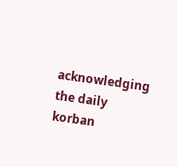acknowledging the daily korban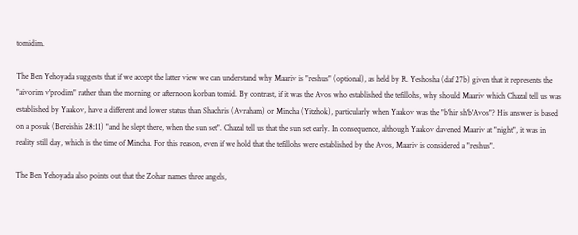tomidim.

The Ben Yehoyada suggests that if we accept the latter view we can understand why Maariv is "reshus" (optional), as held by R. Yeshosha (daf 27b) given that it represents the "aivorim v'prodim" rather than the morning or afternoon korban tomid. By contrast, if it was the Avos who established the tefillohs, why should Maariv which Chazal tell us was established by Yaakov, have a different and lower status than Shachris (Avraham) or Mincha (Yitzhok), particularly when Yaakov was the "b'hir sh'b'Avos"? His answer is based on a posuk (Bereishis 28:11) "and he slept there, when the sun set". Chazal tell us that the sun set early. In consequence, although Yaakov davened Maariv at "night", it was in reality still day, which is the time of Mincha. For this reason, even if we hold that the tefillohs were established by the Avos, Maariv is considered a "reshus".

The Ben Yehoyada also points out that the Zohar names three angels,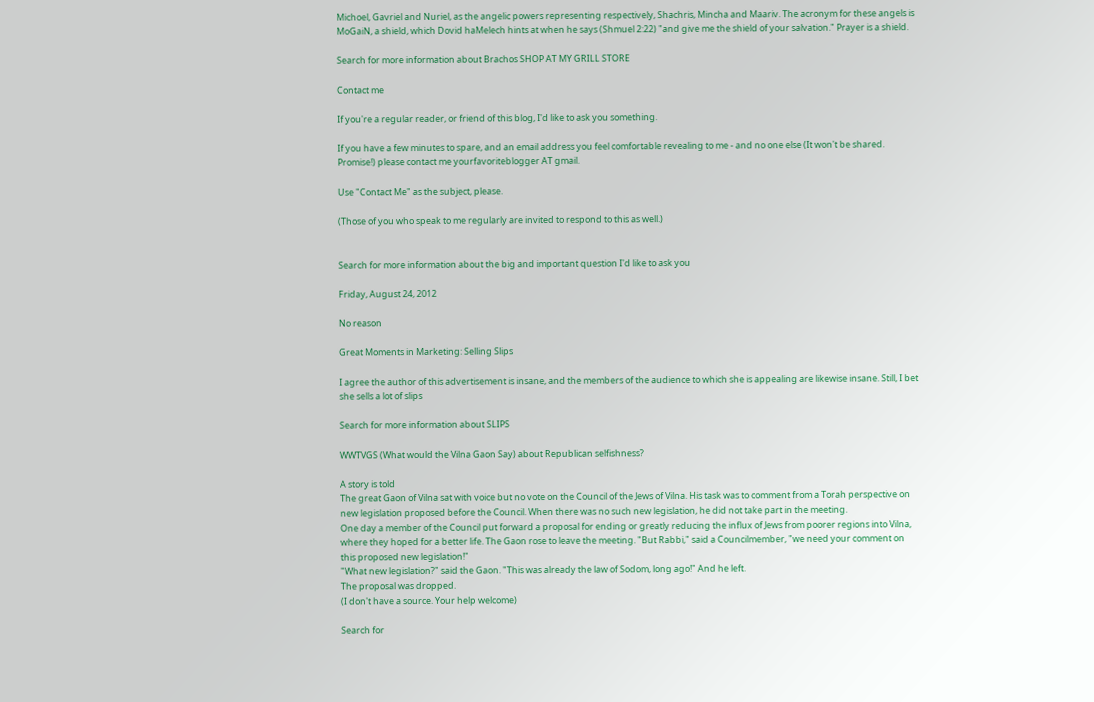Michoel, Gavriel and Nuriel, as the angelic powers representing respectively, Shachris, Mincha and Maariv. The acronym for these angels is MoGaiN, a shield, which Dovid haMelech hints at when he says (Shmuel 2:22) "and give me the shield of your salvation." Prayer is a shield.

Search for more information about Brachos SHOP AT MY GRILL STORE

Contact me

If you're a regular reader, or friend of this blog, I'd like to ask you something.

If you have a few minutes to spare, and an email address you feel comfortable revealing to me - and no one else (It won't be shared. Promise!) please contact me yourfavoriteblogger AT gmail.

Use "Contact Me" as the subject, please.

(Those of you who speak to me regularly are invited to respond to this as well.)


Search for more information about the big and important question I'd like to ask you

Friday, August 24, 2012

No reason

Great Moments in Marketing: Selling Slips

I agree the author of this advertisement is insane, and the members of the audience to which she is appealing are likewise insane. Still, I bet she sells a lot of slips

Search for more information about SLIPS

WWTVGS (What would the Vilna Gaon Say) about Republican selfishness?

A story is told
The great Gaon of Vilna sat with voice but no vote on the Council of the Jews of Vilna. His task was to comment from a Torah perspective on new legislation proposed before the Council. When there was no such new legislation, he did not take part in the meeting.
One day a member of the Council put forward a proposal for ending or greatly reducing the influx of Jews from poorer regions into Vilna, where they hoped for a better life. The Gaon rose to leave the meeting. "But Rabbi," said a Councilmember, "we need your comment on this proposed new legislation!"
"What new legislation?" said the Gaon. "This was already the law of Sodom, long ago!" And he left.
The proposal was dropped.
(I don't have a source. Your help welcome)

Search for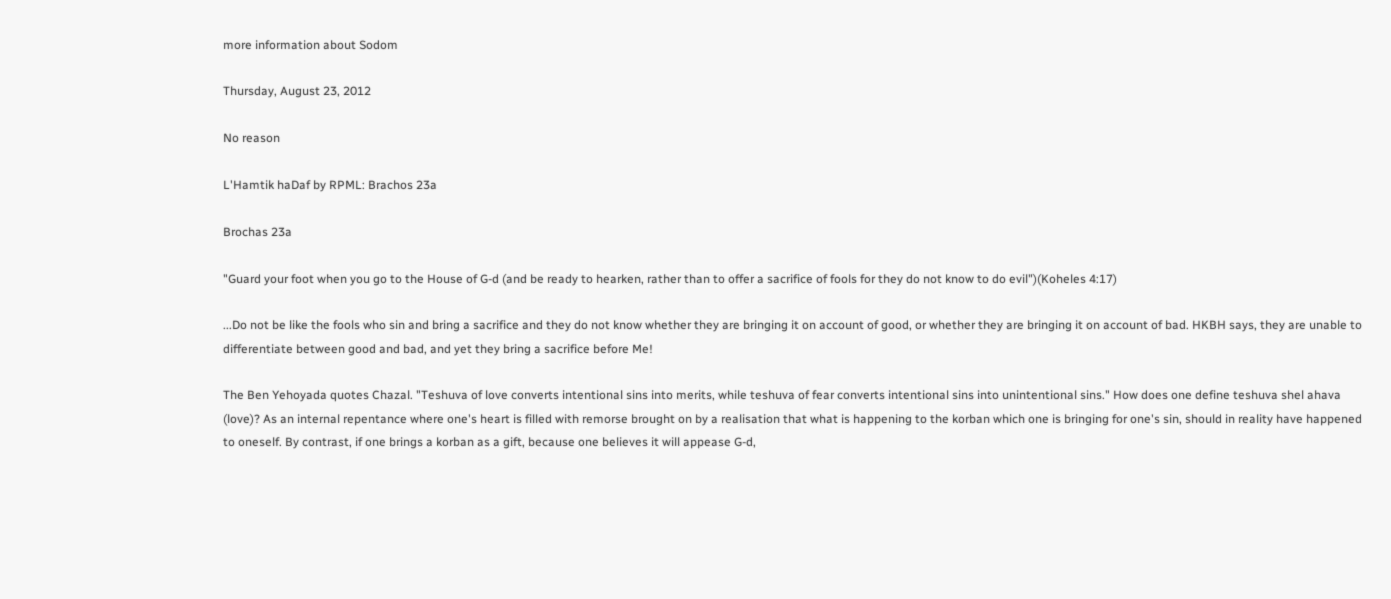more information about Sodom

Thursday, August 23, 2012

No reason

L'Hamtik haDaf by RPML: Brachos 23a

Brochas 23a

"Guard your foot when you go to the House of G-d (and be ready to hearken, rather than to offer a sacrifice of fools for they do not know to do evil")(Koheles 4:17)

...Do not be like the fools who sin and bring a sacrifice and they do not know whether they are bringing it on account of good, or whether they are bringing it on account of bad. HKBH says, they are unable to differentiate between good and bad, and yet they bring a sacrifice before Me!

The Ben Yehoyada quotes Chazal. "Teshuva of love converts intentional sins into merits, while teshuva of fear converts intentional sins into unintentional sins." How does one define teshuva shel ahava (love)? As an internal repentance where one's heart is filled with remorse brought on by a realisation that what is happening to the korban which one is bringing for one's sin, should in reality have happened to oneself. By contrast, if one brings a korban as a gift, because one believes it will appease G-d,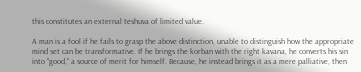this constitutes an external teshuva of limited value.

A man is a fool if he fails to grasp the above distinction, unable to distinguish how the appropriate mind set can be transformative. If he brings the korban with the right kavana, he converts his sin into "good," a source of merit for himself. Because, he instead brings it as a mere palliative, then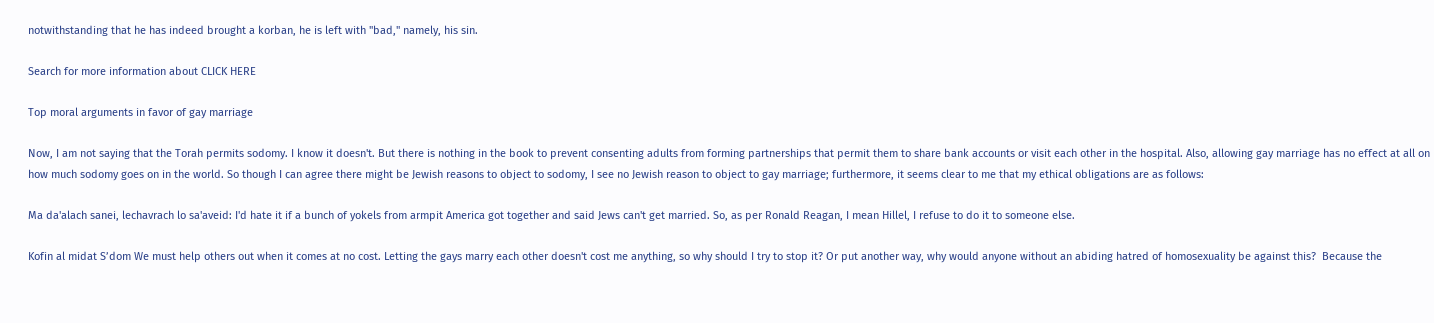notwithstanding that he has indeed brought a korban, he is left with "bad," namely, his sin.

Search for more information about CLICK HERE

Top moral arguments in favor of gay marriage

Now, I am not saying that the Torah permits sodomy. I know it doesn't. But there is nothing in the book to prevent consenting adults from forming partnerships that permit them to share bank accounts or visit each other in the hospital. Also, allowing gay marriage has no effect at all on how much sodomy goes on in the world. So though I can agree there might be Jewish reasons to object to sodomy, I see no Jewish reason to object to gay marriage; furthermore, it seems clear to me that my ethical obligations are as follows:

Ma da'alach sanei, lechavrach lo sa'aveid: I'd hate it if a bunch of yokels from armpit America got together and said Jews can't get married. So, as per Ronald Reagan, I mean Hillel, I refuse to do it to someone else.

Kofin al midat S’dom We must help others out when it comes at no cost. Letting the gays marry each other doesn't cost me anything, so why should I try to stop it? Or put another way, why would anyone without an abiding hatred of homosexuality be against this?  Because the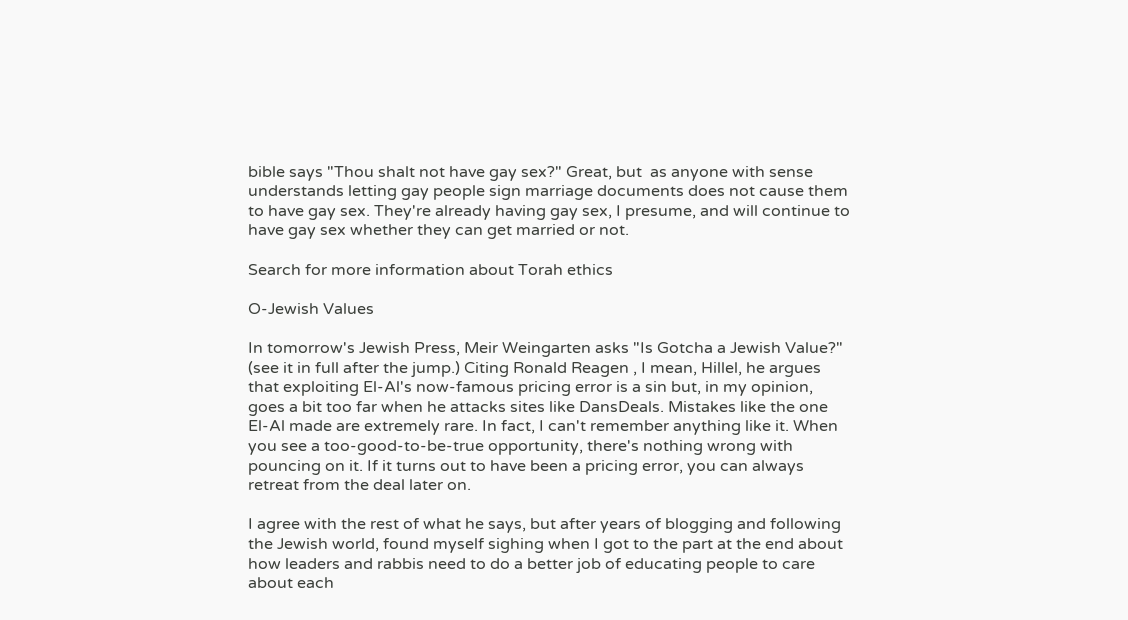bible says "Thou shalt not have gay sex?" Great, but  as anyone with sense understands letting gay people sign marriage documents does not cause them to have gay sex. They're already having gay sex, I presume, and will continue to have gay sex whether they can get married or not.

Search for more information about Torah ethics

O-Jewish Values

In tomorrow's Jewish Press, Meir Weingarten asks "Is Gotcha a Jewish Value?" (see it in full after the jump.) Citing Ronald Reagen , I mean, Hillel, he argues that exploiting El-Al's now-famous pricing error is a sin but, in my opinion, goes a bit too far when he attacks sites like DansDeals. Mistakes like the one El-Al made are extremely rare. In fact, I can't remember anything like it. When you see a too-good-to-be-true opportunity, there's nothing wrong with pouncing on it. If it turns out to have been a pricing error, you can always retreat from the deal later on.

I agree with the rest of what he says, but after years of blogging and following the Jewish world, found myself sighing when I got to the part at the end about how leaders and rabbis need to do a better job of educating people to care about each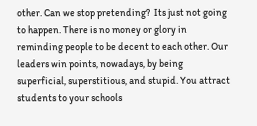other. Can we stop pretending?  Its just not going to happen. There is no money or glory in reminding people to be decent to each other. Our leaders win points, nowadays, by being superficial, superstitious, and stupid. You attract students to your schools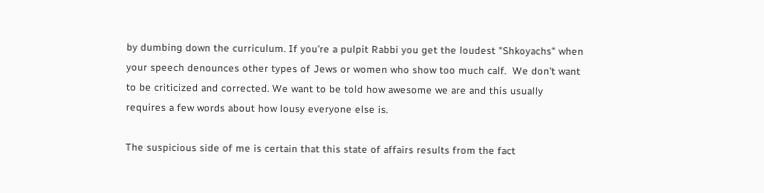by dumbing down the curriculum. If you're a pulpit Rabbi you get the loudest "Shkoyachs" when your speech denounces other types of Jews or women who show too much calf.  We don't want to be criticized and corrected. We want to be told how awesome we are and this usually requires a few words about how lousy everyone else is.

The suspicious side of me is certain that this state of affairs results from the fact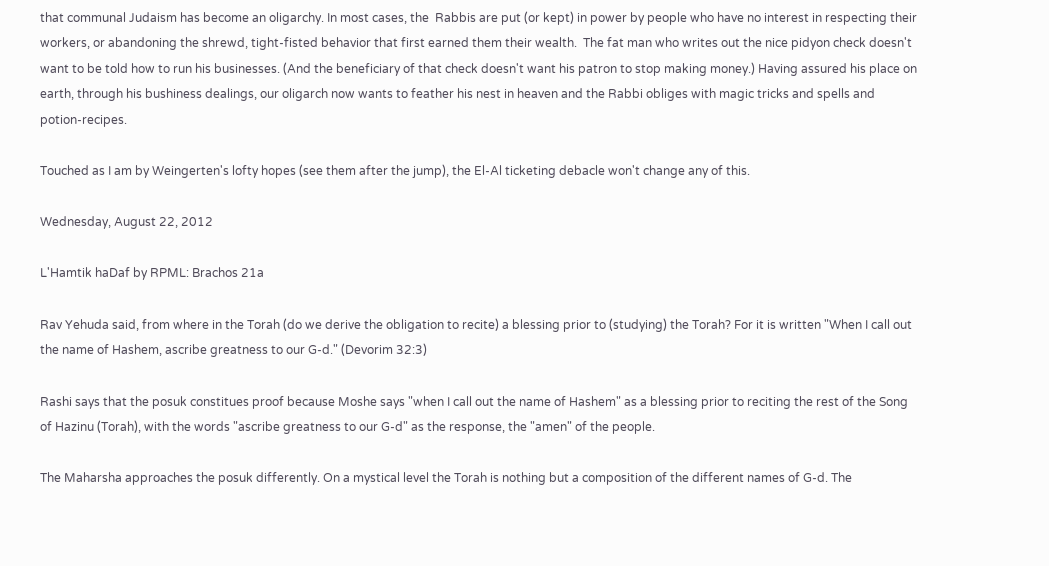that communal Judaism has become an oligarchy. In most cases, the  Rabbis are put (or kept) in power by people who have no interest in respecting their workers, or abandoning the shrewd, tight-fisted behavior that first earned them their wealth.  The fat man who writes out the nice pidyon check doesn't want to be told how to run his businesses. (And the beneficiary of that check doesn't want his patron to stop making money.) Having assured his place on earth, through his bushiness dealings, our oligarch now wants to feather his nest in heaven and the Rabbi obliges with magic tricks and spells and potion-recipes.

Touched as I am by Weingerten's lofty hopes (see them after the jump), the El-Al ticketing debacle won't change any of this.

Wednesday, August 22, 2012

L'Hamtik haDaf by RPML: Brachos 21a

Rav Yehuda said, from where in the Torah (do we derive the obligation to recite) a blessing prior to (studying) the Torah? For it is written "When I call out the name of Hashem, ascribe greatness to our G-d." (Devorim 32:3)

Rashi says that the posuk constitues proof because Moshe says "when I call out the name of Hashem" as a blessing prior to reciting the rest of the Song of Hazinu (Torah), with the words "ascribe greatness to our G-d" as the response, the "amen" of the people.

The Maharsha approaches the posuk differently. On a mystical level the Torah is nothing but a composition of the different names of G-d. The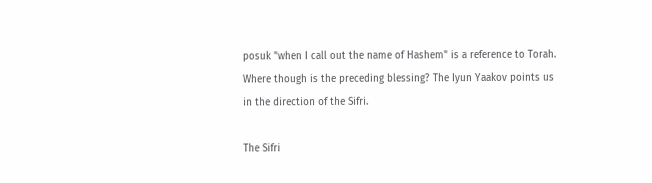posuk "when I call out the name of Hashem" is a reference to Torah. Where though is the preceding blessing? The Iyun Yaakov points us in the direction of the Sifri.

The Sifri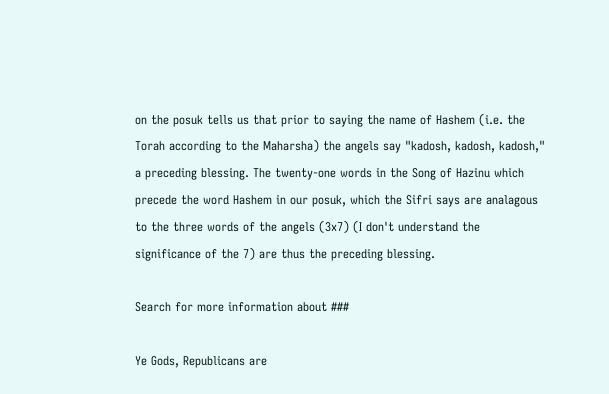on the posuk tells us that prior to saying the name of Hashem (i.e. the Torah according to the Maharsha) the angels say "kadosh, kadosh, kadosh," a preceding blessing. The twenty-one words in the Song of Hazinu which precede the word Hashem in our posuk, which the Sifri says are analagous to the three words of the angels (3x7) (I don't understand the significance of the 7) are thus the preceding blessing.

Search for more information about ###

Ye Gods, Republicans are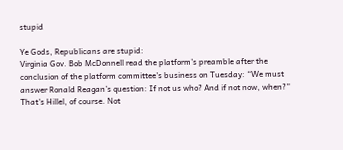stupid

Ye Gods, Republicans are stupid:
Virginia Gov. Bob McDonnell read the platform's preamble after the conclusion of the platform committee's business on Tuesday: “We must answer Ronald Reagan’s question: If not us who? And if not now, when?”
That's Hillel, of course. Not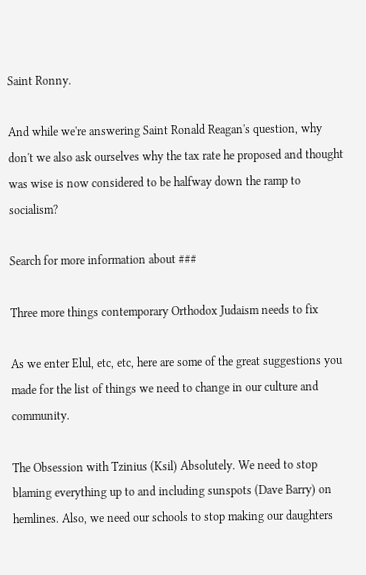Saint Ronny.

And while we're answering Saint Ronald Reagan's question, why don't we also ask ourselves why the tax rate he proposed and thought was wise is now considered to be halfway down the ramp to socialism?

Search for more information about ###

Three more things contemporary Orthodox Judaism needs to fix

As we enter Elul, etc, etc, here are some of the great suggestions you made for the list of things we need to change in our culture and community.

The Obsession with Tzinius (Ksil) Absolutely. We need to stop blaming everything up to and including sunspots (Dave Barry) on hemlines. Also, we need our schools to stop making our daughters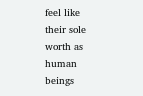feel like their sole worth as human beings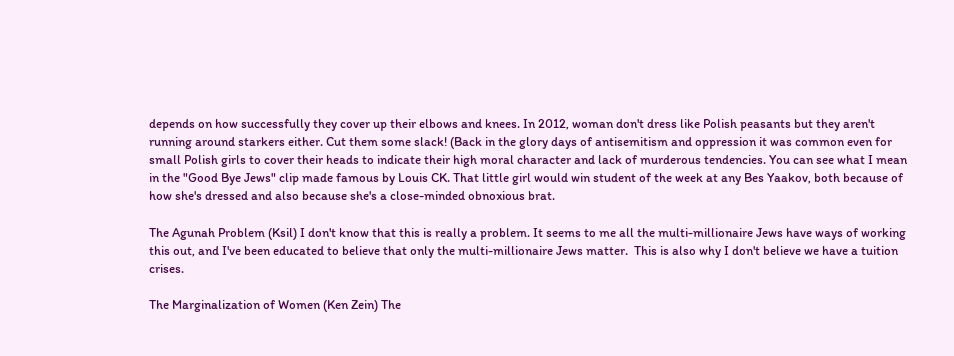depends on how successfully they cover up their elbows and knees. In 2012, woman don't dress like Polish peasants but they aren't running around starkers either. Cut them some slack! (Back in the glory days of antisemitism and oppression it was common even for small Polish girls to cover their heads to indicate their high moral character and lack of murderous tendencies. You can see what I mean in the "Good Bye Jews" clip made famous by Louis CK. That little girl would win student of the week at any Bes Yaakov, both because of how she's dressed and also because she's a close-minded obnoxious brat.

The Agunah Problem (Ksil) I don't know that this is really a problem. It seems to me all the multi-millionaire Jews have ways of working this out, and I've been educated to believe that only the multi-millionaire Jews matter.  This is also why I don't believe we have a tuition crises.

The Marginalization of Women (Ken Zein) The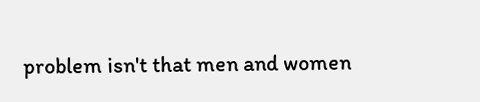problem isn't that men and women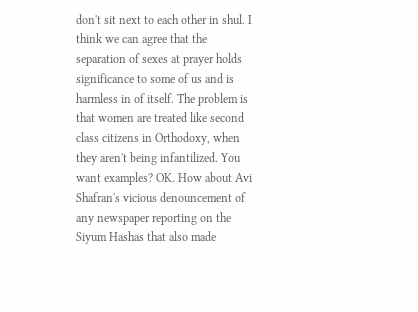don't sit next to each other in shul. I think we can agree that the separation of sexes at prayer holds significance to some of us and is harmless in of itself. The problem is that women are treated like second class citizens in Orthodoxy, when they aren't being infantilized. You want examples? OK. How about Avi Shafran's vicious denouncement of any newspaper reporting on the Siyum Hashas that also made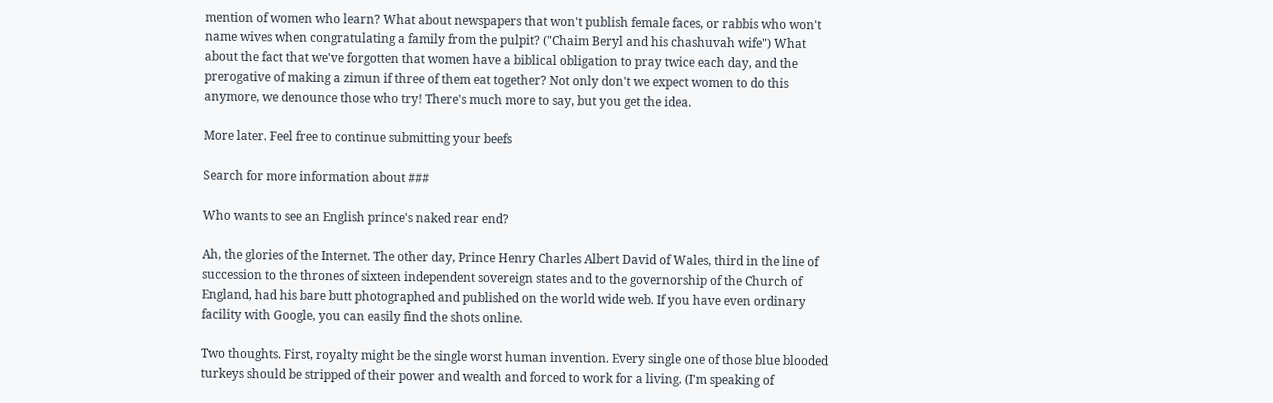mention of women who learn? What about newspapers that won't publish female faces, or rabbis who won't name wives when congratulating a family from the pulpit? ("Chaim Beryl and his chashuvah wife") What about the fact that we've forgotten that women have a biblical obligation to pray twice each day, and the prerogative of making a zimun if three of them eat together? Not only don't we expect women to do this anymore, we denounce those who try! There's much more to say, but you get the idea.

More later. Feel free to continue submitting your beefs

Search for more information about ###

Who wants to see an English prince's naked rear end?

Ah, the glories of the Internet. The other day, Prince Henry Charles Albert David of Wales, third in the line of succession to the thrones of sixteen independent sovereign states and to the governorship of the Church of England, had his bare butt photographed and published on the world wide web. If you have even ordinary facility with Google, you can easily find the shots online.

Two thoughts. First, royalty might be the single worst human invention. Every single one of those blue blooded turkeys should be stripped of their power and wealth and forced to work for a living. (I'm speaking of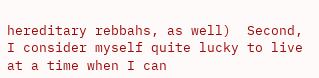hereditary rebbahs, as well)  Second, I consider myself quite lucky to live at a time when I can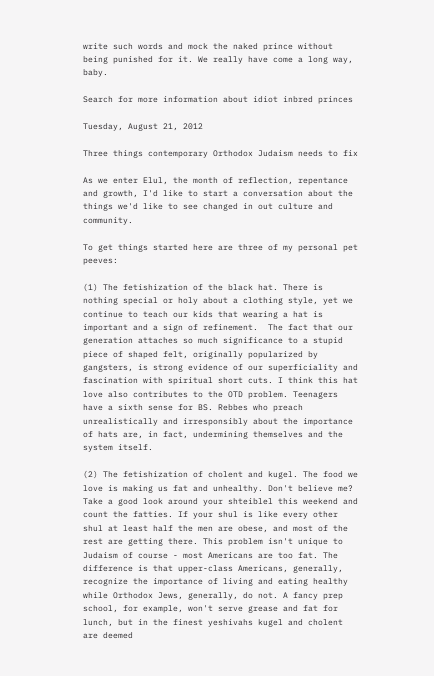write such words and mock the naked prince without being punished for it. We really have come a long way, baby.

Search for more information about idiot inbred princes

Tuesday, August 21, 2012

Three things contemporary Orthodox Judaism needs to fix

As we enter Elul, the month of reflection, repentance and growth, I'd like to start a conversation about the things we'd like to see changed in out culture and community.

To get things started here are three of my personal pet peeves:

(1) The fetishization of the black hat. There is nothing special or holy about a clothing style, yet we continue to teach our kids that wearing a hat is important and a sign of refinement.  The fact that our generation attaches so much significance to a stupid piece of shaped felt, originally popularized by gangsters, is strong evidence of our superficiality and fascination with spiritual short cuts. I think this hat love also contributes to the OTD problem. Teenagers have a sixth sense for BS. Rebbes who preach unrealistically and irresponsibly about the importance of hats are, in fact, undermining themselves and the system itself.

(2) The fetishization of cholent and kugel. The food we love is making us fat and unhealthy. Don't believe me? Take a good look around your shteiblel this weekend and count the fatties. If your shul is like every other shul at least half the men are obese, and most of the rest are getting there. This problem isn't unique to Judaism of course - most Americans are too fat. The difference is that upper-class Americans, generally, recognize the importance of living and eating healthy while Orthodox Jews, generally, do not. A fancy prep school, for example, won't serve grease and fat for lunch, but in the finest yeshivahs kugel and cholent are deemed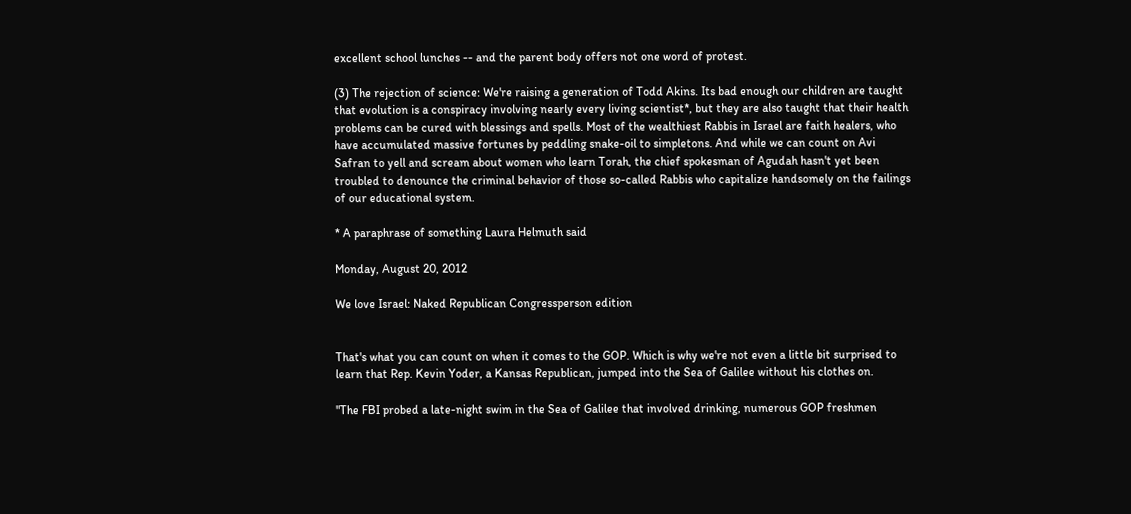excellent school lunches -- and the parent body offers not one word of protest.

(3) The rejection of science: We're raising a generation of Todd Akins. Its bad enough our children are taught that evolution is a conspiracy involving nearly every living scientist*, but they are also taught that their health problems can be cured with blessings and spells. Most of the wealthiest Rabbis in Israel are faith healers, who have accumulated massive fortunes by peddling snake-oil to simpletons. And while we can count on Avi Safran to yell and scream about women who learn Torah, the chief spokesman of Agudah hasn't yet been troubled to denounce the criminal behavior of those so-called Rabbis who capitalize handsomely on the failings of our educational system.

* A paraphrase of something Laura Helmuth said

Monday, August 20, 2012

We love Israel: Naked Republican Congressperson edition


That's what you can count on when it comes to the GOP. Which is why we're not even a little bit surprised to learn that Rep. Kevin Yoder, a Kansas Republican, jumped into the Sea of Galilee without his clothes on.

"The FBI probed a late-night swim in the Sea of Galilee that involved drinking, numerous GOP freshmen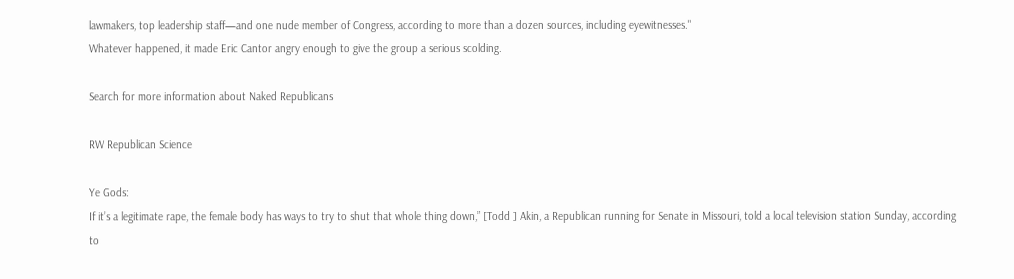lawmakers, top leadership staff—and one nude member of Congress, according to more than a dozen sources, including eyewitnesses."
Whatever happened, it made Eric Cantor angry enough to give the group a serious scolding.

Search for more information about Naked Republicans

RW Republican Science

Ye Gods:
If it’s a legitimate rape, the female body has ways to try to shut that whole thing down,” [Todd ] Akin, a Republican running for Senate in Missouri, told a local television station Sunday, according to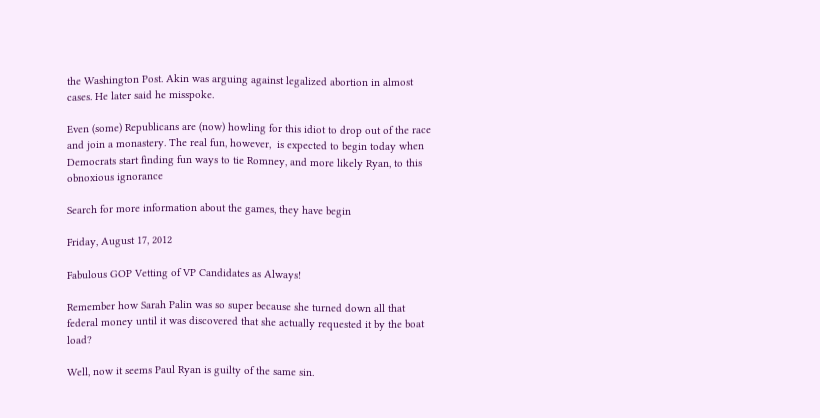the Washington Post. Akin was arguing against legalized abortion in almost cases. He later said he misspoke.

Even (some) Republicans are (now) howling for this idiot to drop out of the race and join a monastery. The real fun, however,  is expected to begin today when Democrats start finding fun ways to tie Romney, and more likely Ryan, to this obnoxious ignorance

Search for more information about the games, they have begin

Friday, August 17, 2012

Fabulous GOP Vetting of VP Candidates as Always!

Remember how Sarah Palin was so super because she turned down all that federal money until it was discovered that she actually requested it by the boat load?

Well, now it seems Paul Ryan is guilty of the same sin.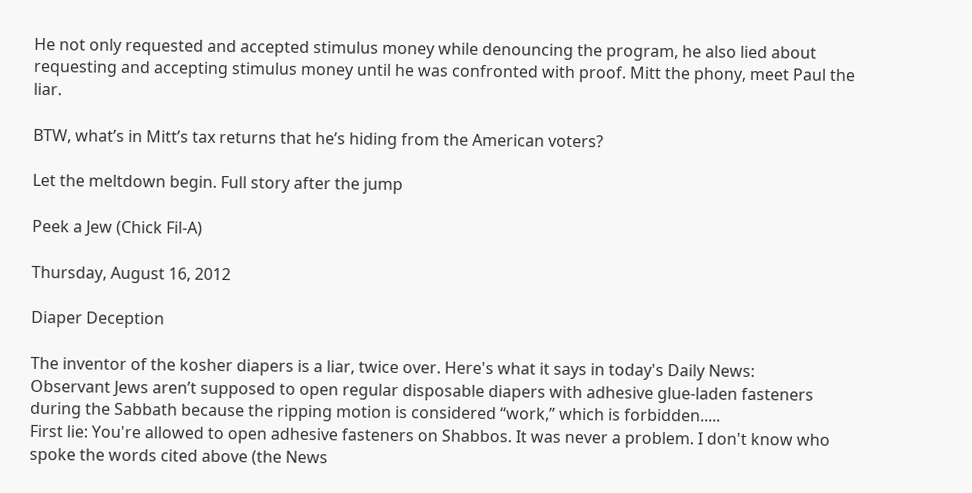He not only requested and accepted stimulus money while denouncing the program, he also lied about requesting and accepting stimulus money until he was confronted with proof. Mitt the phony, meet Paul the liar.

BTW, what’s in Mitt’s tax returns that he’s hiding from the American voters?

Let the meltdown begin. Full story after the jump

Peek a Jew (Chick Fil-A)

Thursday, August 16, 2012

Diaper Deception

The inventor of the kosher diapers is a liar, twice over. Here's what it says in today's Daily News:
Observant Jews aren’t supposed to open regular disposable diapers with adhesive glue-laden fasteners during the Sabbath because the ripping motion is considered “work,” which is forbidden.....
First lie: You're allowed to open adhesive fasteners on Shabbos. It was never a problem. I don't know who spoke the words cited above (the News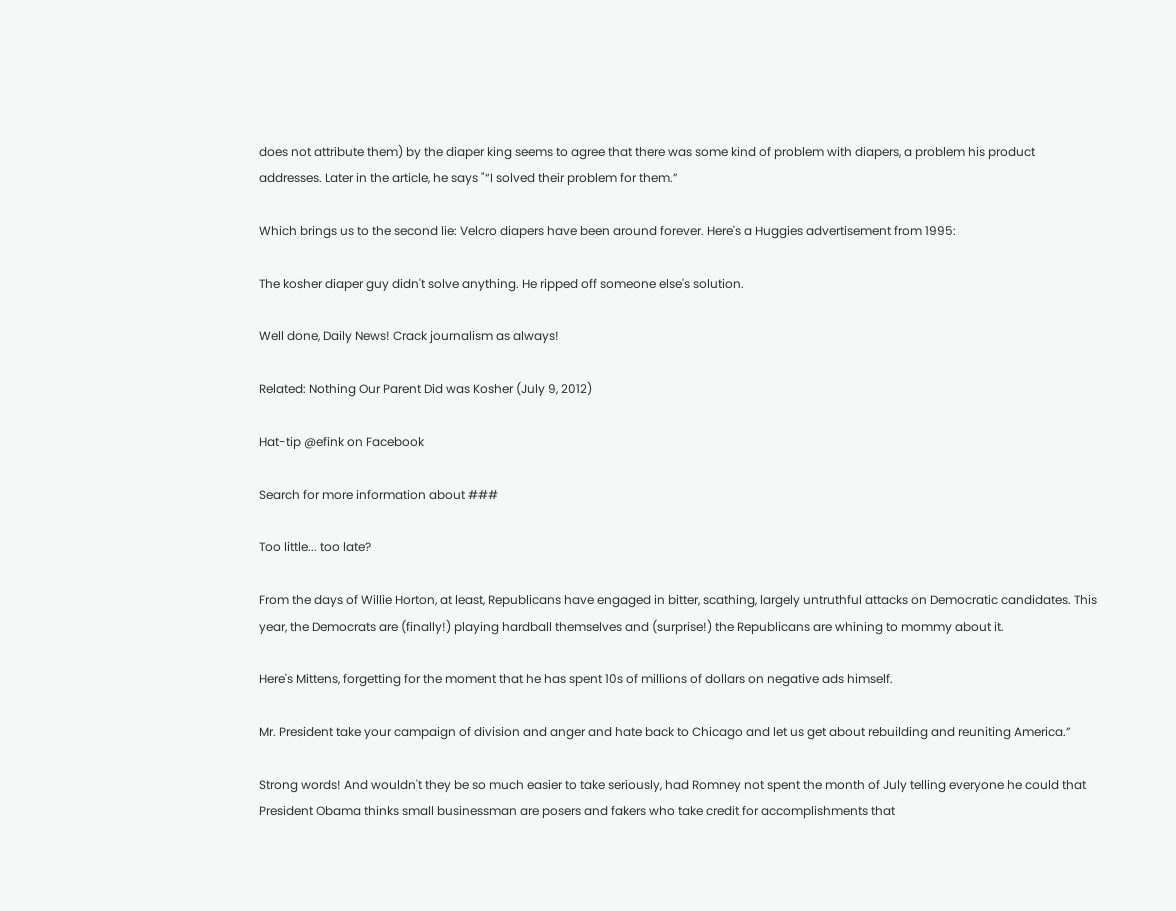does not attribute them) by the diaper king seems to agree that there was some kind of problem with diapers, a problem his product addresses. Later in the article, he says "“I solved their problem for them.”

Which brings us to the second lie: Velcro diapers have been around forever. Here's a Huggies advertisement from 1995:

The kosher diaper guy didn't solve anything. He ripped off someone else's solution.

Well done, Daily News! Crack journalism as always!

Related: Nothing Our Parent Did was Kosher (July 9, 2012)

Hat-tip @efink on Facebook

Search for more information about ###

Too little... too late?

From the days of Willie Horton, at least, Republicans have engaged in bitter, scathing, largely untruthful attacks on Democratic candidates. This year, the Democrats are (finally!) playing hardball themselves and (surprise!) the Republicans are whining to mommy about it.

Here's Mittens, forgetting for the moment that he has spent 10s of millions of dollars on negative ads himself.

Mr. President take your campaign of division and anger and hate back to Chicago and let us get about rebuilding and reuniting America.”

Strong words! And wouldn't they be so much easier to take seriously, had Romney not spent the month of July telling everyone he could that President Obama thinks small businessman are posers and fakers who take credit for accomplishments that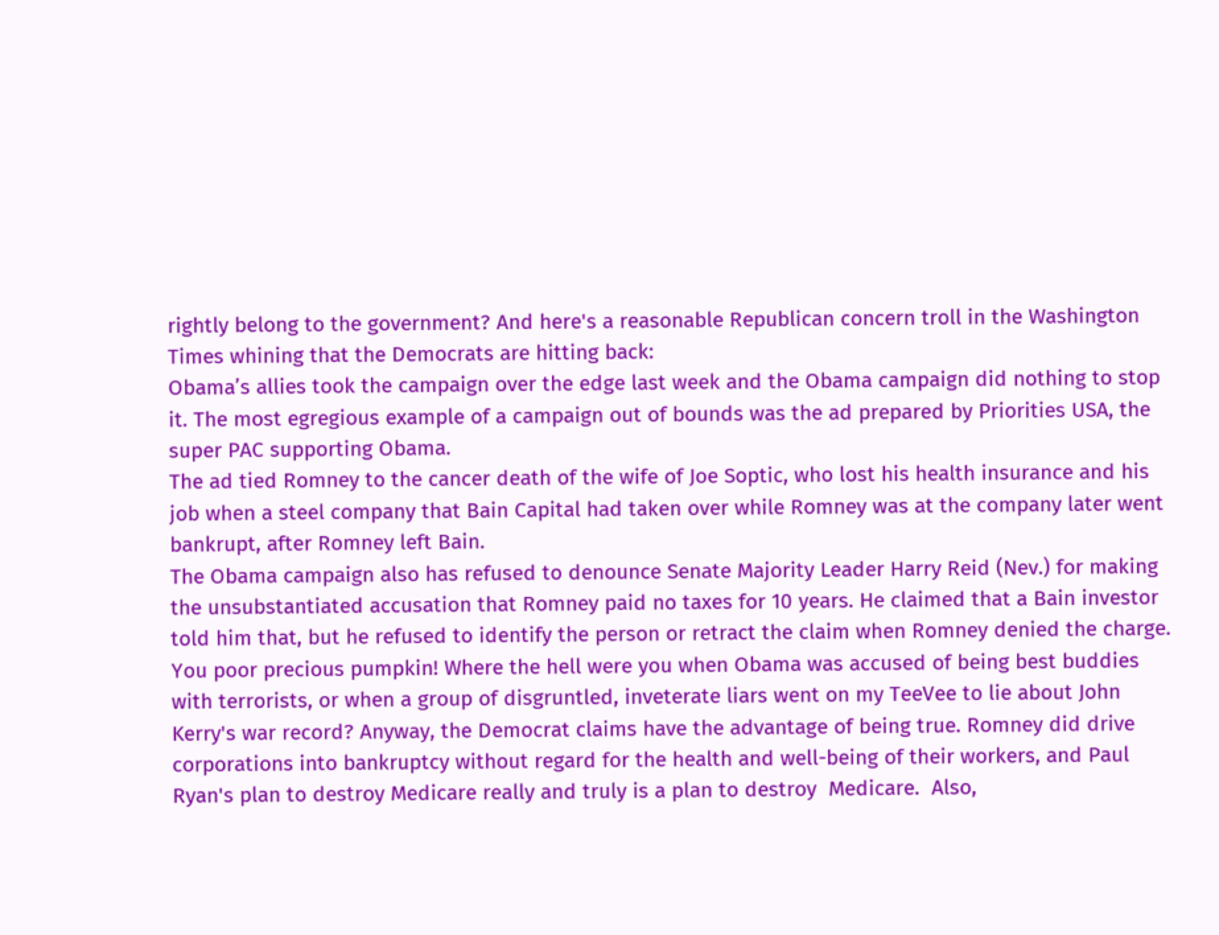rightly belong to the government? And here's a reasonable Republican concern troll in the Washington Times whining that the Democrats are hitting back:
Obama’s allies took the campaign over the edge last week and the Obama campaign did nothing to stop it. The most egregious example of a campaign out of bounds was the ad prepared by Priorities USA, the super PAC supporting Obama.
The ad tied Romney to the cancer death of the wife of Joe Soptic, who lost his health insurance and his job when a steel company that Bain Capital had taken over while Romney was at the company later went bankrupt, after Romney left Bain.
The Obama campaign also has refused to denounce Senate Majority Leader Harry Reid (Nev.) for making the unsubstantiated accusation that Romney paid no taxes for 10 years. He claimed that a Bain investor told him that, but he refused to identify the person or retract the claim when Romney denied the charge.
You poor precious pumpkin! Where the hell were you when Obama was accused of being best buddies with terrorists, or when a group of disgruntled, inveterate liars went on my TeeVee to lie about John Kerry's war record? Anyway, the Democrat claims have the advantage of being true. Romney did drive corporations into bankruptcy without regard for the health and well-being of their workers, and Paul Ryan's plan to destroy Medicare really and truly is a plan to destroy  Medicare.  Also,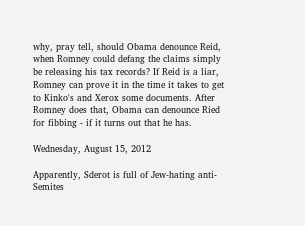why, pray tell, should Obama denounce Reid, when Romney could defang the claims simply be releasing his tax records? If Reid is a liar, Romney can prove it in the time it takes to get to Kinko's and Xerox some documents. After Romney does that, Obama can denounce Ried for fibbing - if it turns out that he has.

Wednesday, August 15, 2012

Apparently, Sderot is full of Jew-hating anti-Semites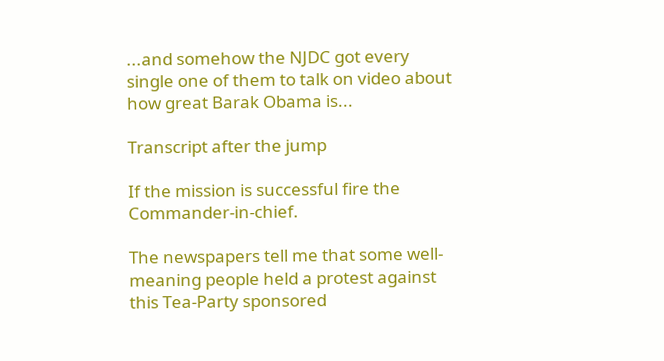...and somehow the NJDC got every single one of them to talk on video about how great Barak Obama is...

Transcript after the jump

If the mission is successful fire the Commander-in-chief.

The newspapers tell me that some well-meaning people held a protest against this Tea-Party sponsored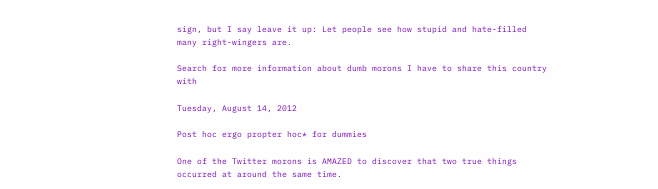sign, but I say leave it up: Let people see how stupid and hate-filled many right-wingers are.

Search for more information about dumb morons I have to share this country with

Tuesday, August 14, 2012

Post hoc ergo propter hoc* for dummies

One of the Twitter morons is AMAZED to discover that two true things occurred at around the same time.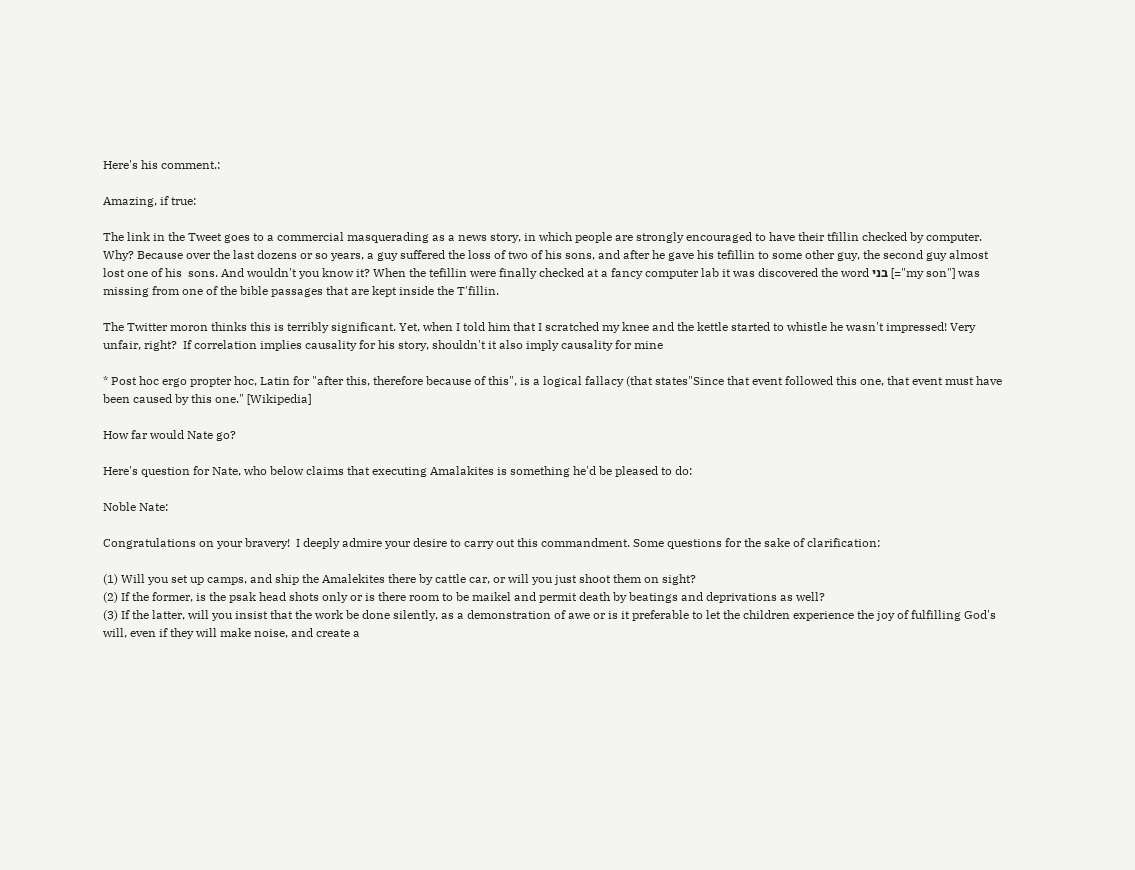Here's his comment.:

Amazing, if true:

The link in the Tweet goes to a commercial masquerading as a news story, in which people are strongly encouraged to have their tfillin checked by computer. Why? Because over the last dozens or so years, a guy suffered the loss of two of his sons, and after he gave his tefillin to some other guy, the second guy almost lost one of his  sons. And wouldn't you know it? When the tefillin were finally checked at a fancy computer lab it was discovered the word בני [="my son"] was missing from one of the bible passages that are kept inside the T'fillin.

The Twitter moron thinks this is terribly significant. Yet, when I told him that I scratched my knee and the kettle started to whistle he wasn't impressed! Very unfair, right?  If correlation implies causality for his story, shouldn't it also imply causality for mine

* Post hoc ergo propter hoc, Latin for "after this, therefore because of this", is a logical fallacy (that states"Since that event followed this one, that event must have been caused by this one." [Wikipedia]

How far would Nate go?

Here's question for Nate, who below claims that executing Amalakites is something he'd be pleased to do:

Noble Nate:

Congratulations on your bravery!  I deeply admire your desire to carry out this commandment. Some questions for the sake of clarification:

(1) Will you set up camps, and ship the Amalekites there by cattle car, or will you just shoot them on sight?
(2) If the former, is the psak head shots only or is there room to be maikel and permit death by beatings and deprivations as well?
(3) If the latter, will you insist that the work be done silently, as a demonstration of awe or is it preferable to let the children experience the joy of fulfilling God's will, even if they will make noise, and create a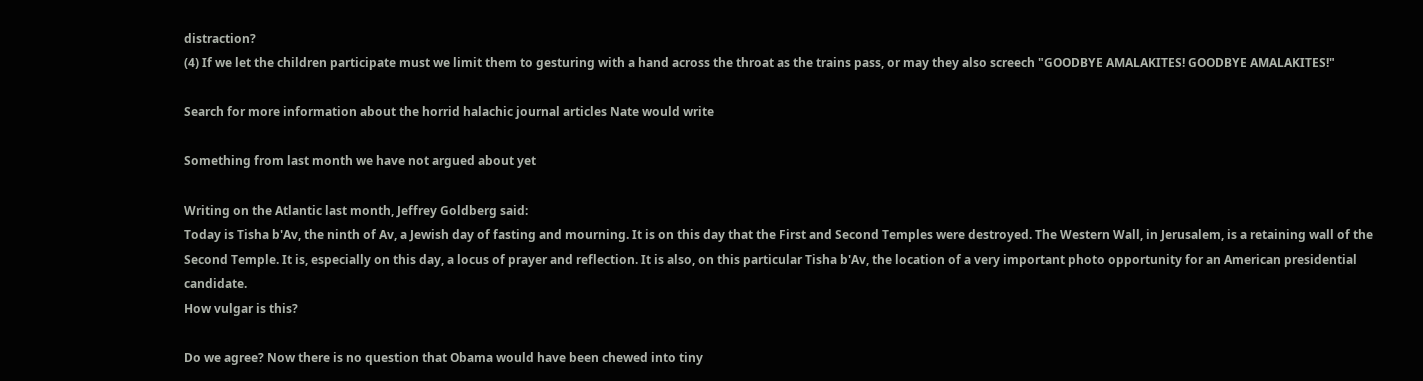distraction?
(4) If we let the children participate must we limit them to gesturing with a hand across the throat as the trains pass, or may they also screech "GOODBYE AMALAKITES! GOODBYE AMALAKITES!"

Search for more information about the horrid halachic journal articles Nate would write

Something from last month we have not argued about yet

Writing on the Atlantic last month, Jeffrey Goldberg said:
Today is Tisha b'Av, the ninth of Av, a Jewish day of fasting and mourning. It is on this day that the First and Second Temples were destroyed. The Western Wall, in Jerusalem, is a retaining wall of the Second Temple. It is, especially on this day, a locus of prayer and reflection. It is also, on this particular Tisha b'Av, the location of a very important photo opportunity for an American presidential candidate.
How vulgar is this?

Do we agree? Now there is no question that Obama would have been chewed into tiny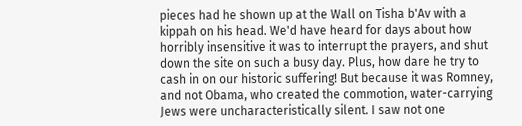pieces had he shown up at the Wall on Tisha b'Av with a kippah on his head. We'd have heard for days about how horribly insensitive it was to interrupt the prayers, and shut down the site on such a busy day. Plus, how dare he try to cash in on our historic suffering! But because it was Romney, and not Obama, who created the commotion, water-carrying Jews were uncharacteristically silent. I saw not one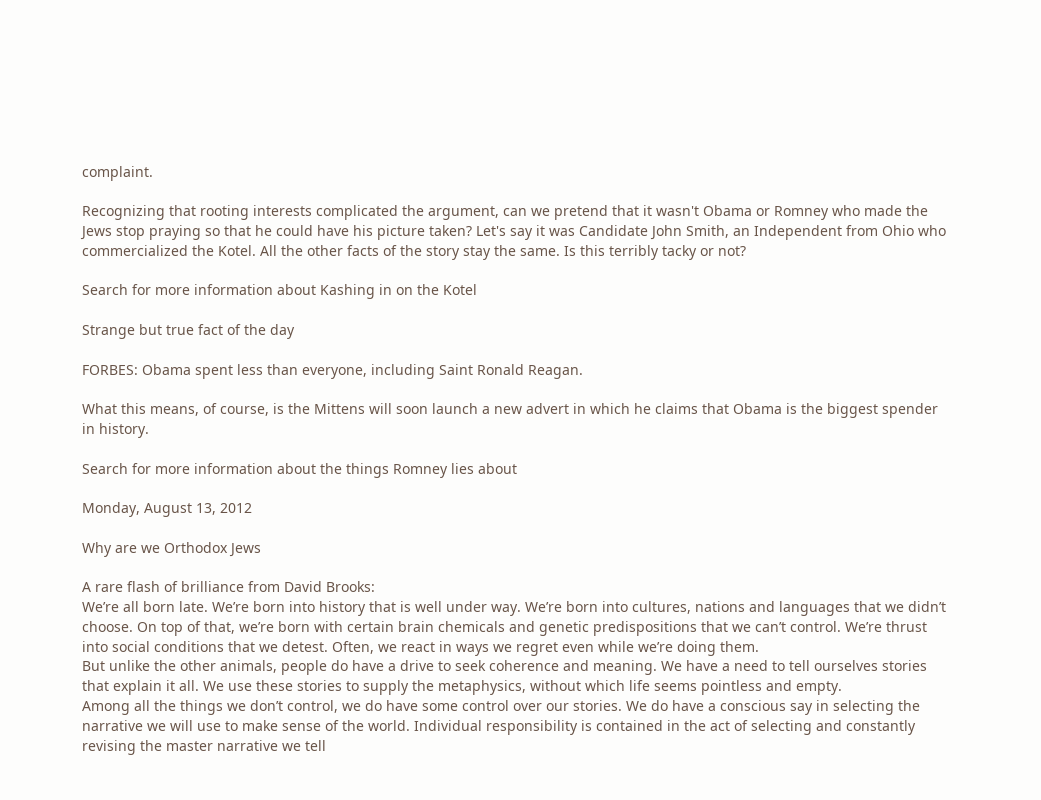complaint.

Recognizing that rooting interests complicated the argument, can we pretend that it wasn't Obama or Romney who made the Jews stop praying so that he could have his picture taken? Let's say it was Candidate John Smith, an Independent from Ohio who commercialized the Kotel. All the other facts of the story stay the same. Is this terribly tacky or not?

Search for more information about Kashing in on the Kotel

Strange but true fact of the day

FORBES: Obama spent less than everyone, including Saint Ronald Reagan.

What this means, of course, is the Mittens will soon launch a new advert in which he claims that Obama is the biggest spender in history.

Search for more information about the things Romney lies about

Monday, August 13, 2012

Why are we Orthodox Jews

A rare flash of brilliance from David Brooks:
We’re all born late. We’re born into history that is well under way. We’re born into cultures, nations and languages that we didn’t choose. On top of that, we’re born with certain brain chemicals and genetic predispositions that we can’t control. We’re thrust into social conditions that we detest. Often, we react in ways we regret even while we’re doing them.
But unlike the other animals, people do have a drive to seek coherence and meaning. We have a need to tell ourselves stories that explain it all. We use these stories to supply the metaphysics, without which life seems pointless and empty.
Among all the things we don’t control, we do have some control over our stories. We do have a conscious say in selecting the narrative we will use to make sense of the world. Individual responsibility is contained in the act of selecting and constantly revising the master narrative we tell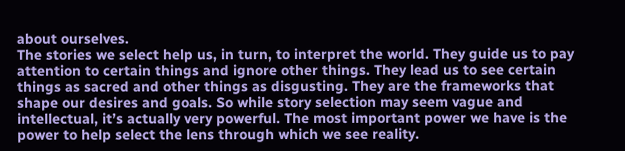about ourselves.
The stories we select help us, in turn, to interpret the world. They guide us to pay attention to certain things and ignore other things. They lead us to see certain things as sacred and other things as disgusting. They are the frameworks that shape our desires and goals. So while story selection may seem vague and intellectual, it’s actually very powerful. The most important power we have is the power to help select the lens through which we see reality.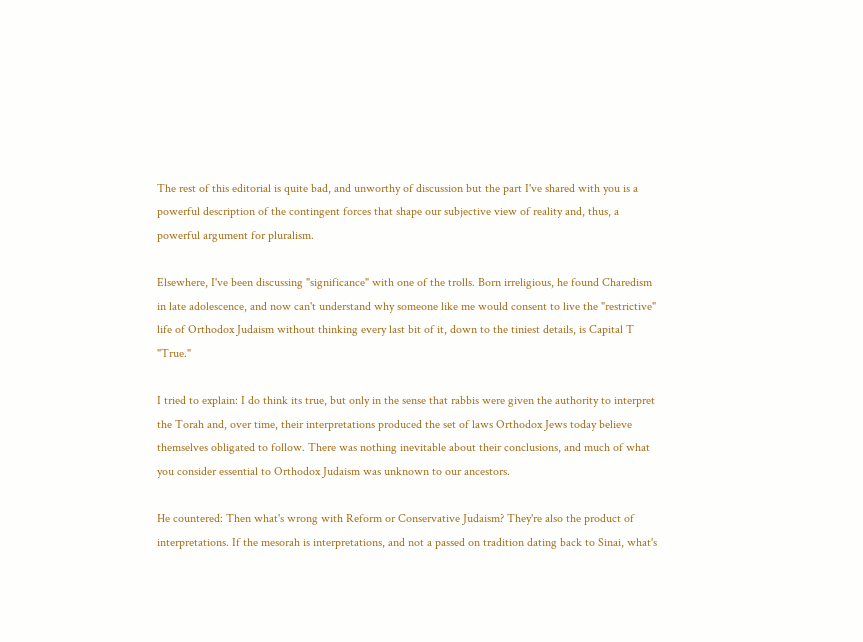The rest of this editorial is quite bad, and unworthy of discussion but the part I've shared with you is a powerful description of the contingent forces that shape our subjective view of reality and, thus, a powerful argument for pluralism.

Elsewhere, I've been discussing "significance" with one of the trolls. Born irreligious, he found Charedism in late adolescence, and now can't understand why someone like me would consent to live the "restrictive" life of Orthodox Judaism without thinking every last bit of it, down to the tiniest details, is Capital T "True."

I tried to explain: I do think its true, but only in the sense that rabbis were given the authority to interpret the Torah and, over time, their interpretations produced the set of laws Orthodox Jews today believe themselves obligated to follow. There was nothing inevitable about their conclusions, and much of what you consider essential to Orthodox Judaism was unknown to our ancestors.

He countered: Then what's wrong with Reform or Conservative Judaism? They're also the product of interpretations. If the mesorah is interpretations, and not a passed on tradition dating back to Sinai, what's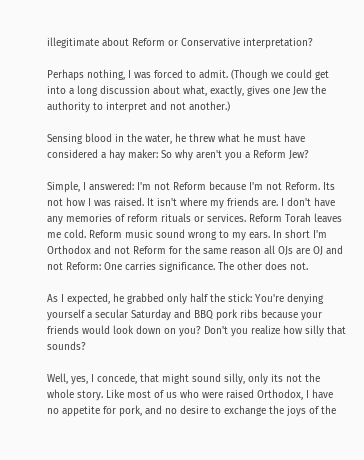illegitimate about Reform or Conservative interpretation?

Perhaps nothing, I was forced to admit. (Though we could get into a long discussion about what, exactly, gives one Jew the authority to interpret and not another.)

Sensing blood in the water, he threw what he must have considered a hay maker: So why aren't you a Reform Jew?

Simple, I answered: I'm not Reform because I'm not Reform. Its not how I was raised. It isn't where my friends are. I don't have any memories of reform rituals or services. Reform Torah leaves me cold. Reform music sound wrong to my ears. In short I'm Orthodox and not Reform for the same reason all OJs are OJ and not Reform: One carries significance. The other does not.

As I expected, he grabbed only half the stick: You're denying yourself a secular Saturday and BBQ pork ribs because your friends would look down on you? Don't you realize how silly that sounds?

Well, yes, I concede, that might sound silly, only its not the whole story. Like most of us who were raised Orthodox, I have no appetite for pork, and no desire to exchange the joys of the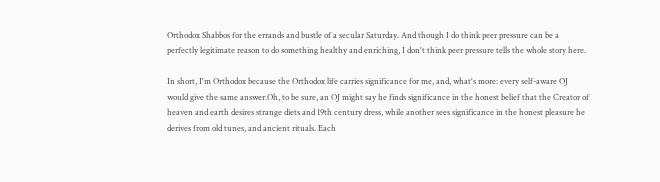Orthodox Shabbos for the errands and bustle of a secular Saturday. And though I do think peer pressure can be a perfectly legitimate reason to do something healthy and enriching, I don't think peer pressure tells the whole story here.

In short, I'm Orthodox because the Orthodox life carries significance for me, and, what's more: every self-aware OJ would give the same answer.Oh, to be sure, an OJ might say he finds significance in the honest belief that the Creator of heaven and earth desires strange diets and 19th century dress, while another sees significance in the honest pleasure he derives from old tunes, and ancient rituals. Each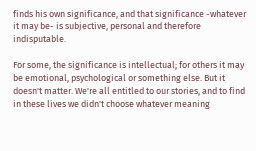finds his own significance, and that significance -whatever it may be- is subjective, personal and therefore indisputable.

For some, the significance is intellectual; for others it may be emotional, psychological or something else. But it doesn't matter. We're all entitled to our stories, and to find in these lives we didn't choose whatever meaning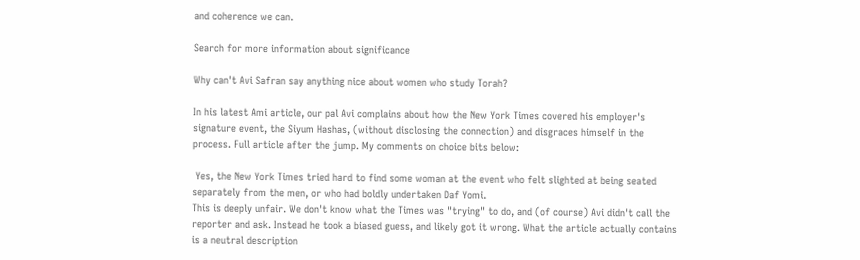and coherence we can.

Search for more information about significance

Why can't Avi Safran say anything nice about women who study Torah?

In his latest Ami article, our pal Avi complains about how the New York Times covered his employer's signature event, the Siyum Hashas, (without disclosing the connection) and disgraces himself in the process. Full article after the jump. My comments on choice bits below:

 Yes, the New York Times tried hard to find some woman at the event who felt slighted at being seated separately from the men, or who had boldly undertaken Daf Yomi.
This is deeply unfair. We don't know what the Times was "trying" to do, and (of course) Avi didn't call the reporter and ask. Instead he took a biased guess, and likely got it wrong. What the article actually contains is a neutral description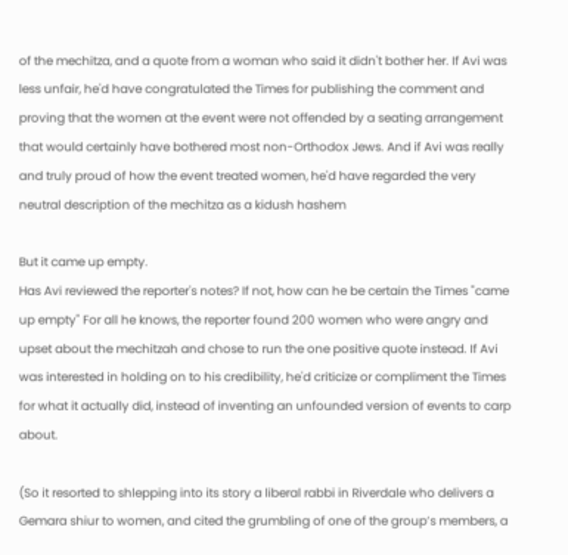of the mechitza, and a quote from a woman who said it didn't bother her. If Avi was less unfair, he'd have congratulated the Times for publishing the comment and proving that the women at the event were not offended by a seating arrangement that would certainly have bothered most non-Orthodox Jews. And if Avi was really and truly proud of how the event treated women, he'd have regarded the very neutral description of the mechitza as a kidush hashem

But it came up empty.
Has Avi reviewed the reporter's notes? If not, how can he be certain the Times "came up empty" For all he knows, the reporter found 200 women who were angry and upset about the mechitzah and chose to run the one positive quote instead. If Avi was interested in holding on to his credibility, he'd criticize or compliment the Times for what it actually did, instead of inventing an unfounded version of events to carp about.

(So it resorted to shlepping into its story a liberal rabbi in Riverdale who delivers a Gemara shiur to women, and cited the grumbling of one of the group’s members, a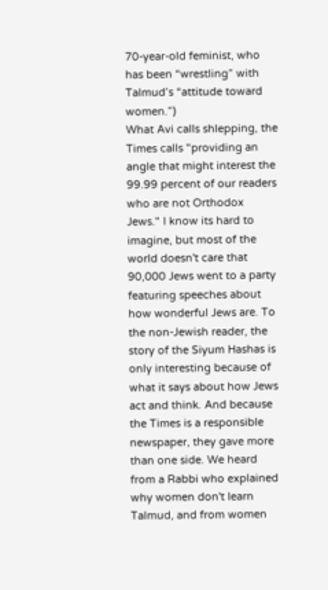70-year-old feminist, who has been “wrestling” with Talmud’s “attitude toward women.”)
What Avi calls shlepping, the Times calls "providing an angle that might interest the 99.99 percent of our readers who are not Orthodox Jews." I know its hard to imagine, but most of the world doesn't care that 90,000 Jews went to a party featuring speeches about how wonderful Jews are. To the non-Jewish reader, the story of the Siyum Hashas is only interesting because of what it says about how Jews act and think. And because the Times is a responsible newspaper, they gave more than one side. We heard from a Rabbi who explained why women don't learn Talmud, and from women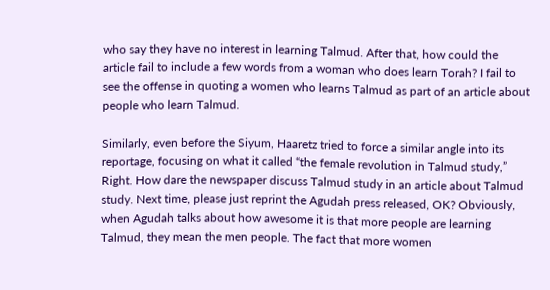who say they have no interest in learning Talmud. After that, how could the article fail to include a few words from a woman who does learn Torah? I fail to see the offense in quoting a women who learns Talmud as part of an article about people who learn Talmud.

Similarly, even before the Siyum, Haaretz tried to force a similar angle into its reportage, focusing on what it called “the female revolution in Talmud study,”
Right. How dare the newspaper discuss Talmud study in an article about Talmud study. Next time, please just reprint the Agudah press released, OK? Obviously, when Agudah talks about how awesome it is that more people are learning Talmud, they mean the men people. The fact that more women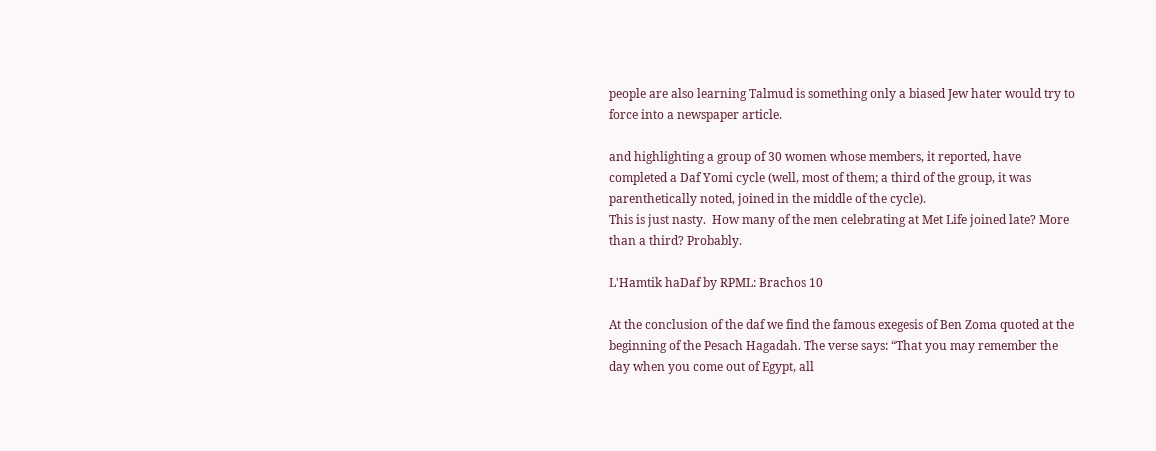people are also learning Talmud is something only a biased Jew hater would try to force into a newspaper article.

and highlighting a group of 30 women whose members, it reported, have completed a Daf Yomi cycle (well, most of them; a third of the group, it was parenthetically noted, joined in the middle of the cycle).
This is just nasty.  How many of the men celebrating at Met Life joined late? More than a third? Probably.

L'Hamtik haDaf by RPML: Brachos 10

At the conclusion of the daf we find the famous exegesis of Ben Zoma quoted at the beginning of the Pesach Hagadah. The verse says: “That you may remember the day when you come out of Egypt, all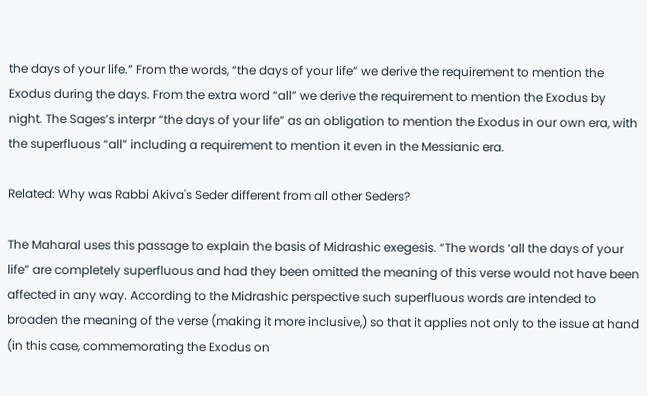the days of your life.” From the words, “the days of your life” we derive the requirement to mention the Exodus during the days. From the extra word “all” we derive the requirement to mention the Exodus by night. The Sages’s interpr “the days of your life” as an obligation to mention the Exodus in our own era, with the superfluous “all” including a requirement to mention it even in the Messianic era.

Related: Why was Rabbi Akiva's Seder different from all other Seders?

The Maharal uses this passage to explain the basis of Midrashic exegesis. “The words ‘all the days of your life” are completely superfluous and had they been omitted the meaning of this verse would not have been affected in any way. According to the Midrashic perspective such superfluous words are intended to broaden the meaning of the verse (making it more inclusive,) so that it applies not only to the issue at hand (in this case, commemorating the Exodus on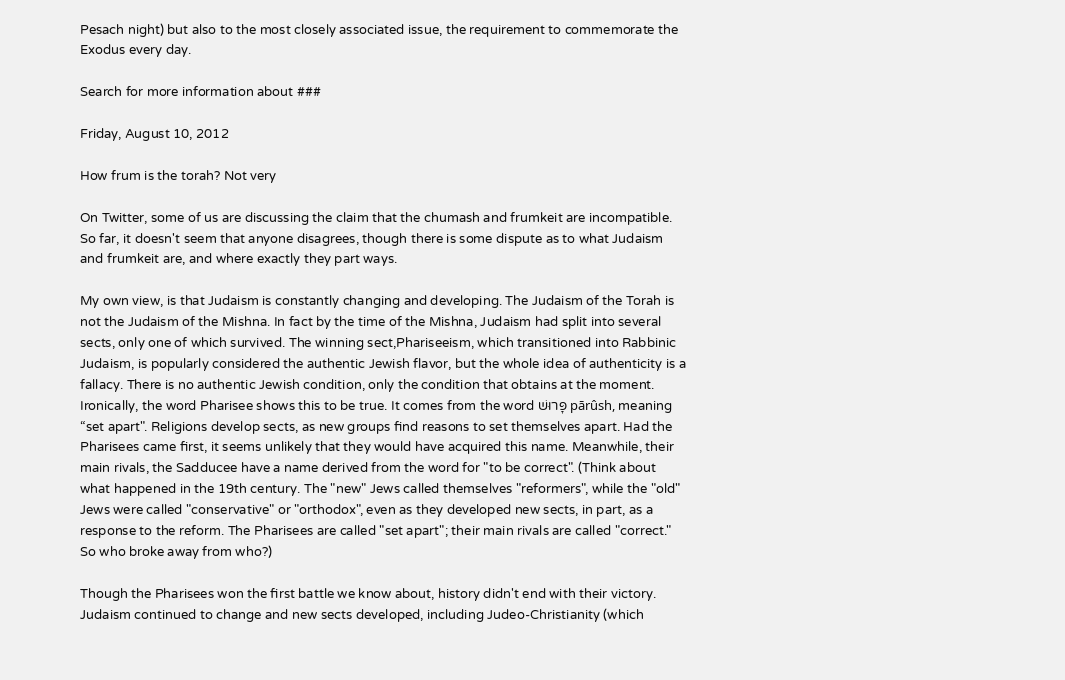Pesach night) but also to the most closely associated issue, the requirement to commemorate the Exodus every day.

Search for more information about ###

Friday, August 10, 2012

How frum is the torah? Not very

On Twitter, some of us are discussing the claim that the chumash and frumkeit are incompatible. So far, it doesn't seem that anyone disagrees, though there is some dispute as to what Judaism and frumkeit are, and where exactly they part ways.

My own view, is that Judaism is constantly changing and developing. The Judaism of the Torah is not the Judaism of the Mishna. In fact by the time of the Mishna, Judaism had split into several sects, only one of which survived. The winning sect,Phariseeism, which transitioned into Rabbinic Judaism, is popularly considered the authentic Jewish flavor, but the whole idea of authenticity is a fallacy. There is no authentic Jewish condition, only the condition that obtains at the moment. Ironically, the word Pharisee shows this to be true. It comes from the word פָּרוּשׁ pārûsh, meaning “set apart". Religions develop sects, as new groups find reasons to set themselves apart. Had the Pharisees came first, it seems unlikely that they would have acquired this name. Meanwhile, their main rivals, the Sadducee have a name derived from the word for "to be correct". (Think about what happened in the 19th century. The "new" Jews called themselves "reformers", while the "old" Jews were called "conservative" or "orthodox", even as they developed new sects, in part, as a response to the reform. The Pharisees are called "set apart"; their main rivals are called "correct." So who broke away from who?)

Though the Pharisees won the first battle we know about, history didn't end with their victory. Judaism continued to change and new sects developed, including Judeo-Christianity (which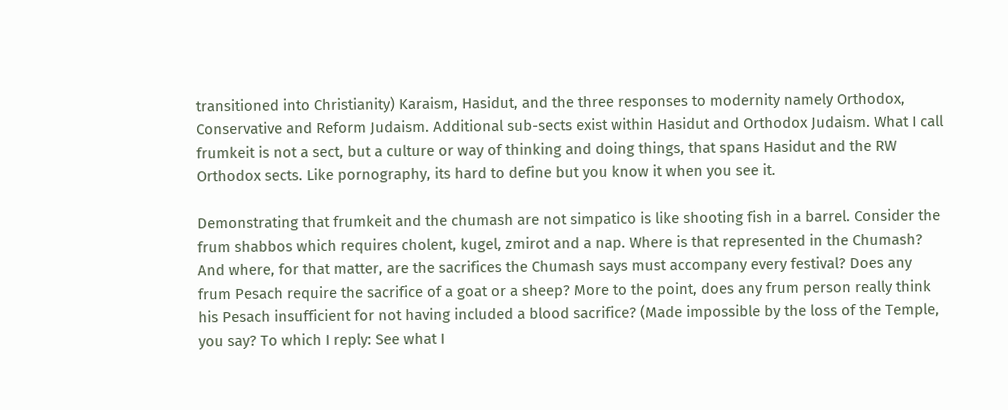transitioned into Christianity) Karaism, Hasidut, and the three responses to modernity namely Orthodox, Conservative and Reform Judaism. Additional sub-sects exist within Hasidut and Orthodox Judaism. What I call frumkeit is not a sect, but a culture or way of thinking and doing things, that spans Hasidut and the RW Orthodox sects. Like pornography, its hard to define but you know it when you see it.

Demonstrating that frumkeit and the chumash are not simpatico is like shooting fish in a barrel. Consider the frum shabbos which requires cholent, kugel, zmirot and a nap. Where is that represented in the Chumash? And where, for that matter, are the sacrifices the Chumash says must accompany every festival? Does any frum Pesach require the sacrifice of a goat or a sheep? More to the point, does any frum person really think his Pesach insufficient for not having included a blood sacrifice? (Made impossible by the loss of the Temple, you say? To which I reply: See what I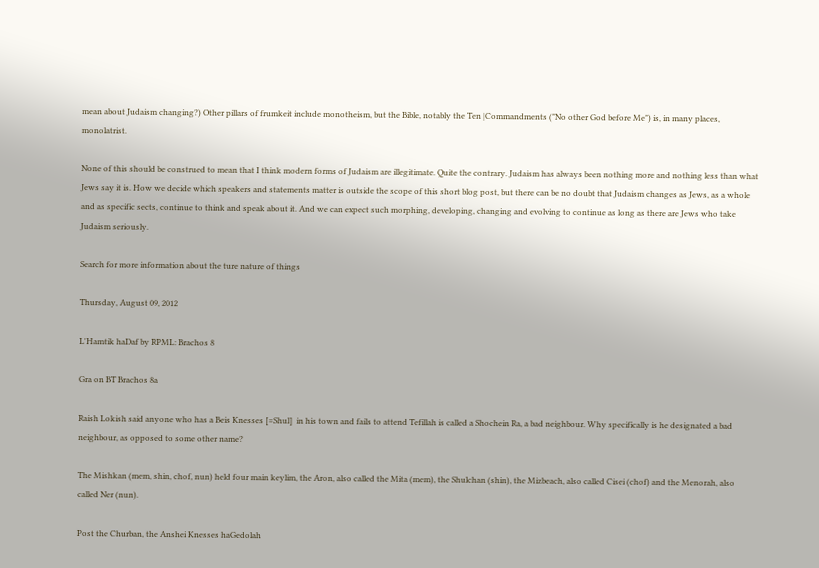mean about Judaism changing?) Other pillars of frumkeit include monotheism, but the Bible, notably the Ten |Commandments ("No other God before Me") is, in many places, monolatrist.

None of this should be construed to mean that I think modern forms of Judaism are illegitimate. Quite the contrary. Judaism has always been nothing more and nothing less than what Jews say it is. How we decide which speakers and statements matter is outside the scope of this short blog post, but there can be no doubt that Judaism changes as Jews, as a whole and as specific sects, continue to think and speak about it. And we can expect such morphing, developing, changing and evolving to continue as long as there are Jews who take Judaism seriously.

Search for more information about the ture nature of things

Thursday, August 09, 2012

L'Hamtik haDaf by RPML: Brachos 8

Gra on BT Brachos 8a

Raish Lokish said anyone who has a Beis Knesses [=Shul]  in his town and fails to attend Tefillah is called a Shochein Ra, a bad neighbour. Why specifically is he designated a bad neighbour, as opposed to some other name?

The Mishkan (mem, shin, chof, nun) held four main keylim, the Aron, also called the Mita (mem), the Shulchan (shin), the Mizbeach, also called Cisei (chof) and the Menorah, also called Ner (nun).

Post the Churban, the Anshei Knesses haGedolah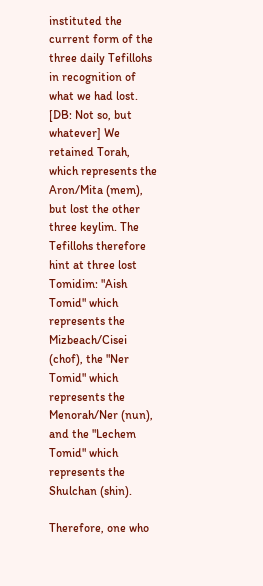instituted the current form of the three daily Tefillohs in recognition of what we had lost. [DB: Not so, but whatever] We retained Torah, which represents the Aron/Mita (mem), but lost the other three keylim. The Tefillohs therefore hint at three lost Tomidim: "Aish Tomid" which represents the Mizbeach/Cisei (chof), the "Ner Tomid" which represents the Menorah/Ner (nun), and the "Lechem Tomid" which represents the Shulchan (shin).

Therefore, one who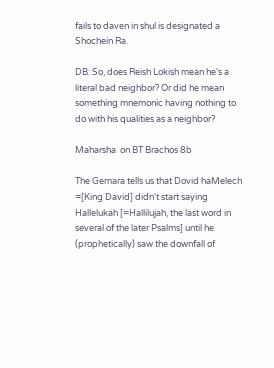fails to daven in shul is designated a Shochein Ra.

DB: So, does Reish Lokish mean he's a literal bad neighbor? Or did he mean something mnemonic having nothing to do with his qualities as a neighbor?

Maharsha  on BT Brachos 8b

The Gemara tells us that Dovid haMelech =[King David] didn't start saying Hallelukah [=Hallilujah, the last word in several of the later Psalms] until he (prophetically) saw the downfall of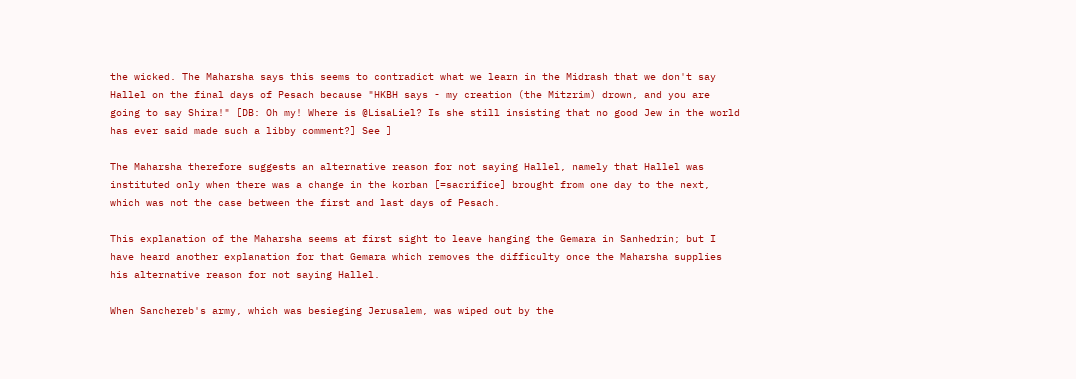the wicked. The Maharsha says this seems to contradict what we learn in the Midrash that we don't say Hallel on the final days of Pesach because "HKBH says - my creation (the Mitzrim) drown, and you are going to say Shira!" [DB: Oh my! Where is @LisaLiel? Is she still insisting that no good Jew in the world has ever said made such a libby comment?] See ]

The Maharsha therefore suggests an alternative reason for not saying Hallel, namely that Hallel was instituted only when there was a change in the korban [=sacrifice] brought from one day to the next, which was not the case between the first and last days of Pesach.

This explanation of the Maharsha seems at first sight to leave hanging the Gemara in Sanhedrin; but I have heard another explanation for that Gemara which removes the difficulty once the Maharsha supplies his alternative reason for not saying Hallel.

When Sanchereb's army, which was besieging Jerusalem, was wiped out by the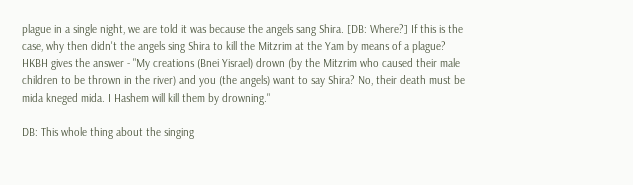plague in a single night, we are told it was because the angels sang Shira. [DB: Where?] If this is the case, why then didn't the angels sing Shira to kill the Mitzrim at the Yam by means of a plague? HKBH gives the answer - "My creations (Bnei Yisrael) drown (by the Mitzrim who caused their male children to be thrown in the river) and you (the angels) want to say Shira? No, their death must be mida kneged mida. I Hashem will kill them by drowning."

DB: This whole thing about the singing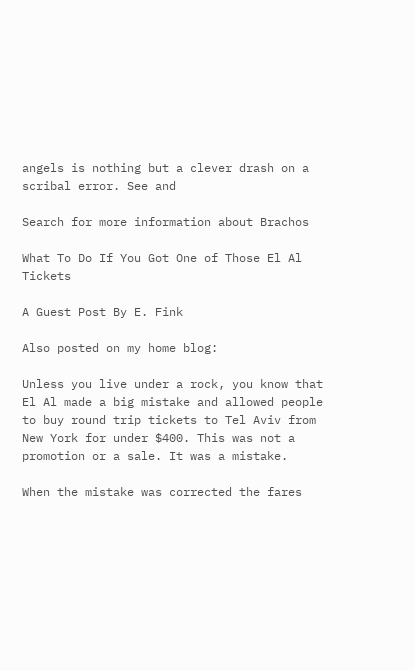angels is nothing but a clever drash on a scribal error. See and

Search for more information about Brachos

What To Do If You Got One of Those El Al Tickets

A Guest Post By E. Fink

Also posted on my home blog:

Unless you live under a rock, you know that El Al made a big mistake and allowed people to buy round trip tickets to Tel Aviv from New York for under $400. This was not a promotion or a sale. It was a mistake.

When the mistake was corrected the fares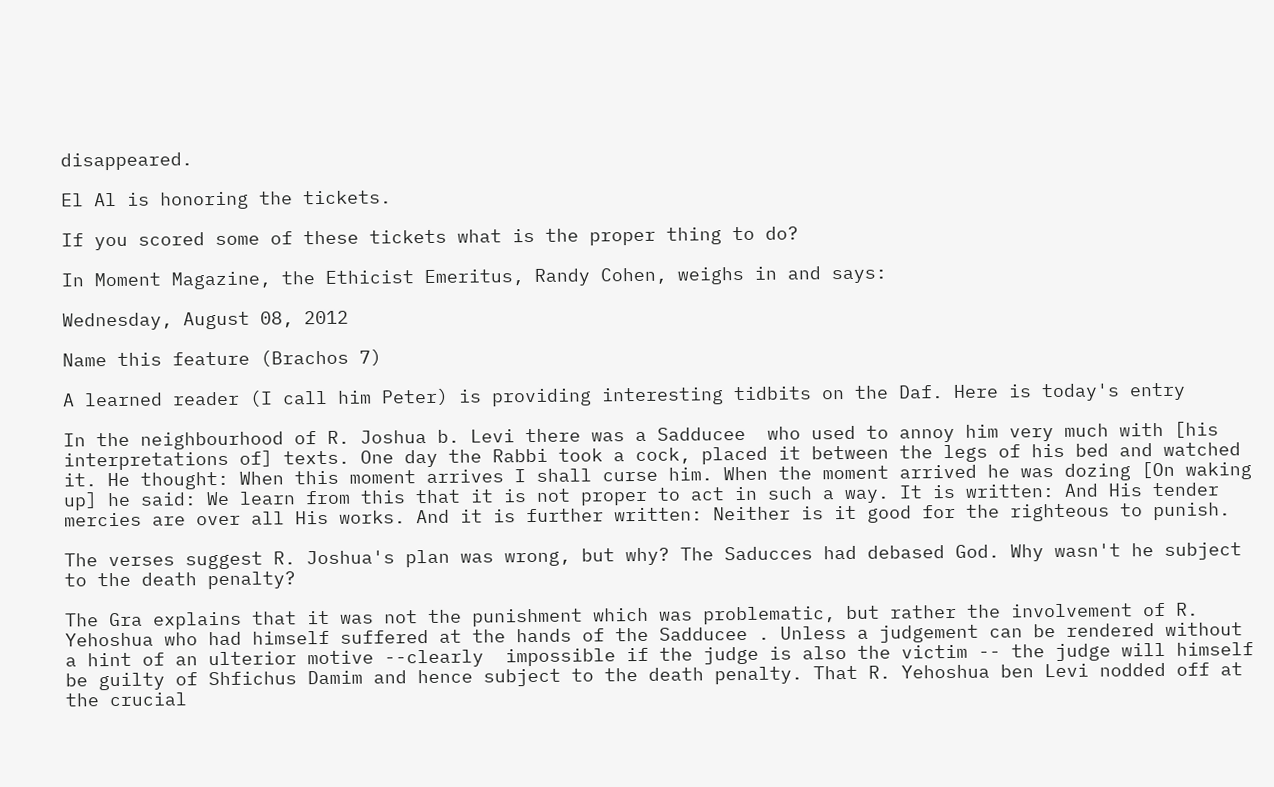disappeared.

El Al is honoring the tickets.

If you scored some of these tickets what is the proper thing to do?

In Moment Magazine, the Ethicist Emeritus, Randy Cohen, weighs in and says:

Wednesday, August 08, 2012

Name this feature (Brachos 7)

A learned reader (I call him Peter) is providing interesting tidbits on the Daf. Here is today's entry

In the neighbourhood of R. Joshua b. Levi there was a Sadducee  who used to annoy him very much with [his interpretations of] texts. One day the Rabbi took a cock, placed it between the legs of his bed and watched it. He thought: When this moment arrives I shall curse him. When the moment arrived he was dozing [On waking up] he said: We learn from this that it is not proper to act in such a way. It is written: And His tender mercies are over all His works. And it is further written: Neither is it good for the righteous to punish.

The verses suggest R. Joshua's plan was wrong, but why? The Saducces had debased God. Why wasn't he subject to the death penalty?

The Gra explains that it was not the punishment which was problematic, but rather the involvement of R. Yehoshua who had himself suffered at the hands of the Sadducee . Unless a judgement can be rendered without a hint of an ulterior motive --clearly  impossible if the judge is also the victim -- the judge will himself be guilty of Shfichus Damim and hence subject to the death penalty. That R. Yehoshua ben Levi nodded off at the crucial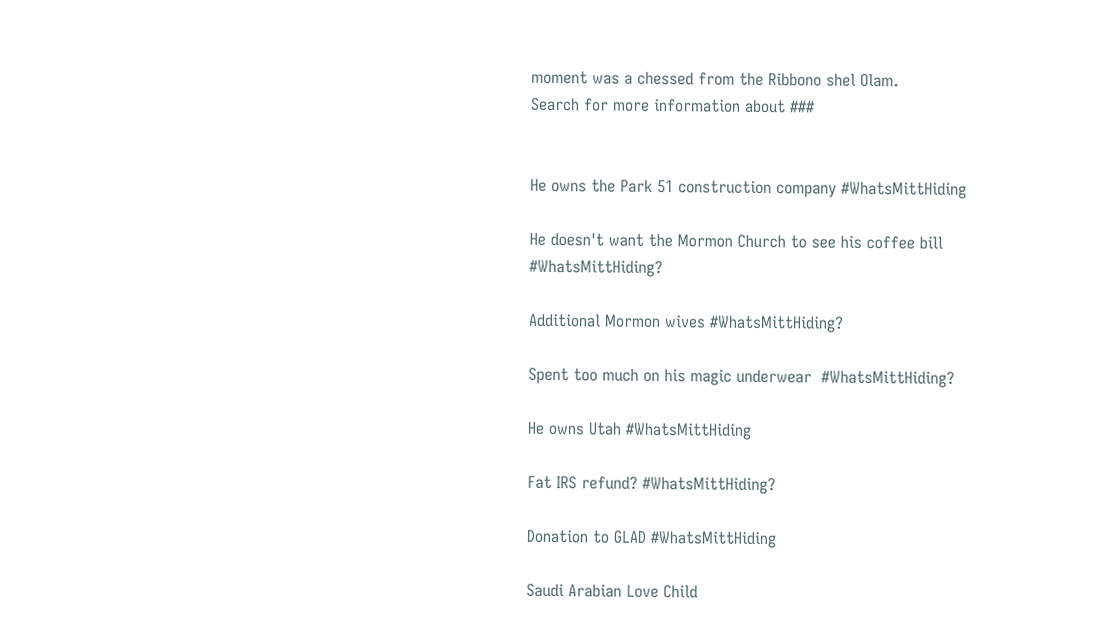moment was a chessed from the Ribbono shel Olam.
Search for more information about ###


He owns the Park 51 construction company #WhatsMittHiding

He doesn't want the Mormon Church to see his coffee bill #WhatsMittHiding?

Additional Mormon wives #WhatsMittHiding?

Spent too much on his magic underwear  #WhatsMittHiding?

He owns Utah #WhatsMittHiding

Fat IRS refund? #WhatsMittHiding?

Donation to GLAD #WhatsMittHiding

Saudi Arabian Love Child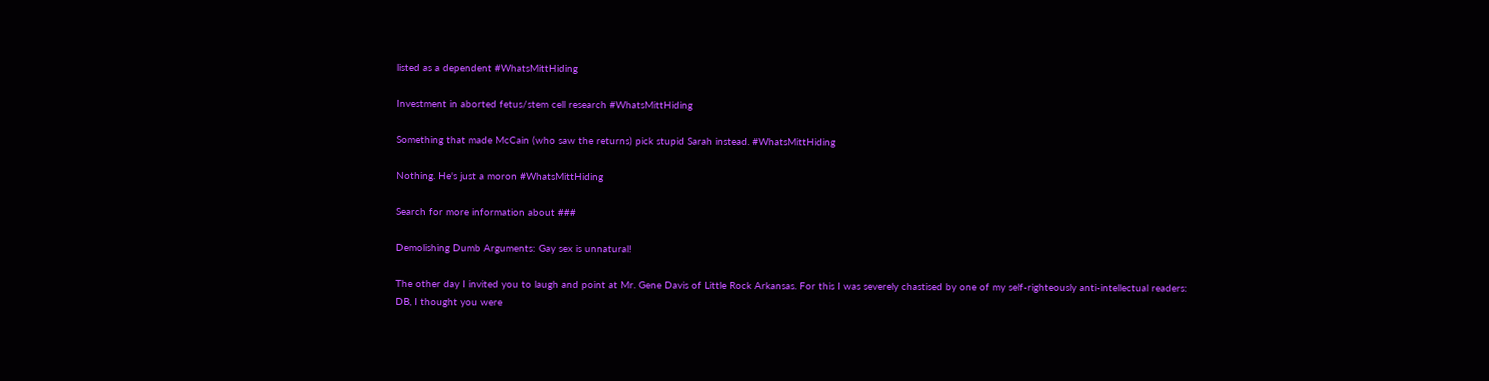listed as a dependent #WhatsMittHiding

Investment in aborted fetus/stem cell research #WhatsMittHiding

Something that made McCain (who saw the returns) pick stupid Sarah instead. #WhatsMittHiding

Nothing. He's just a moron #WhatsMittHiding

Search for more information about ###

Demolishing Dumb Arguments: Gay sex is unnatural!

The other day I invited you to laugh and point at Mr. Gene Davis of Little Rock Arkansas. For this I was severely chastised by one of my self-righteously anti-intellectual readers:
DB, I thought you were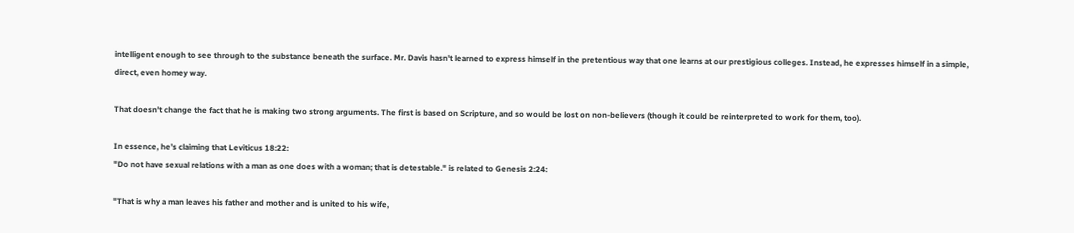intelligent enough to see through to the substance beneath the surface. Mr. Davis hasn't learned to express himself in the pretentious way that one learns at our prestigious colleges. Instead, he expresses himself in a simple, direct, even homey way.

That doesn't change the fact that he is making two strong arguments. The first is based on Scripture, and so would be lost on non-believers (though it could be reinterpreted to work for them, too).

In essence, he’s claiming that Leviticus 18:22:
"Do not have sexual relations with a man as one does with a woman; that is detestable." is related to Genesis 2:24:

"That is why a man leaves his father and mother and is united to his wife,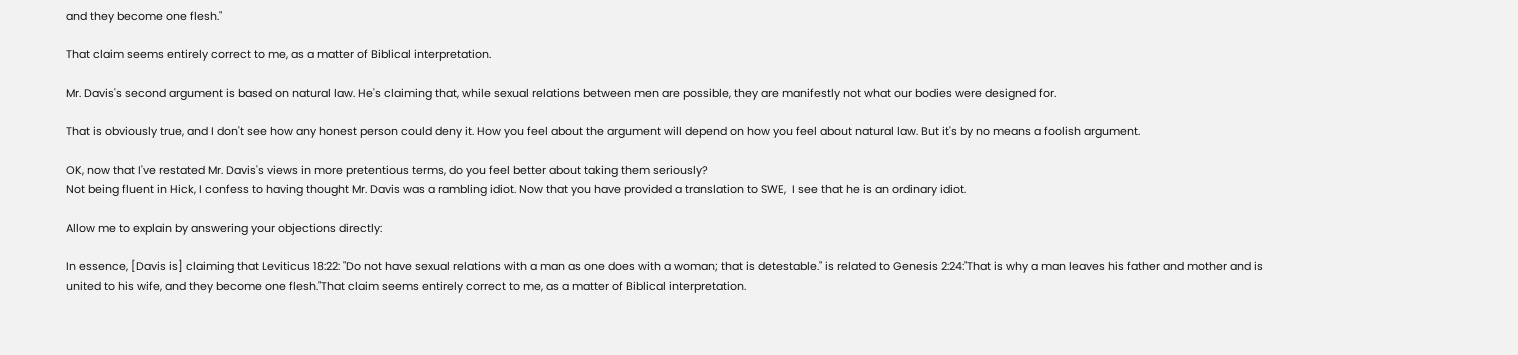and they become one flesh."

That claim seems entirely correct to me, as a matter of Biblical interpretation.

Mr. Davis's second argument is based on natural law. He's claiming that, while sexual relations between men are possible, they are manifestly not what our bodies were designed for.

That is obviously true, and I don't see how any honest person could deny it. How you feel about the argument will depend on how you feel about natural law. But it's by no means a foolish argument.

OK, now that I've restated Mr. Davis's views in more pretentious terms, do you feel better about taking them seriously?
Not being fluent in Hick, I confess to having thought Mr. Davis was a rambling idiot. Now that you have provided a translation to SWE,  I see that he is an ordinary idiot.

Allow me to explain by answering your objections directly:

In essence, [Davis is] claiming that Leviticus 18:22: "Do not have sexual relations with a man as one does with a woman; that is detestable." is related to Genesis 2:24:"That is why a man leaves his father and mother and is united to his wife, and they become one flesh."That claim seems entirely correct to me, as a matter of Biblical interpretation.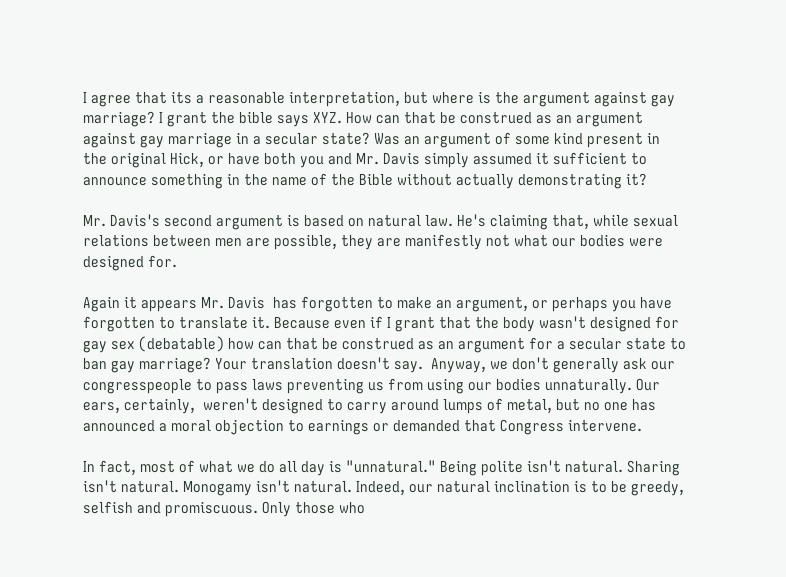I agree that its a reasonable interpretation, but where is the argument against gay marriage? I grant the bible says XYZ. How can that be construed as an argument against gay marriage in a secular state? Was an argument of some kind present in the original Hick, or have both you and Mr. Davis simply assumed it sufficient to announce something in the name of the Bible without actually demonstrating it?

Mr. Davis's second argument is based on natural law. He's claiming that, while sexual relations between men are possible, they are manifestly not what our bodies were designed for.

Again it appears Mr. Davis  has forgotten to make an argument, or perhaps you have forgotten to translate it. Because even if I grant that the body wasn't designed for gay sex (debatable) how can that be construed as an argument for a secular state to ban gay marriage? Your translation doesn't say.  Anyway, we don't generally ask our congresspeople to pass laws preventing us from using our bodies unnaturally. Our ears, certainly,  weren't designed to carry around lumps of metal, but no one has announced a moral objection to earnings or demanded that Congress intervene.

In fact, most of what we do all day is "unnatural." Being polite isn't natural. Sharing isn't natural. Monogamy isn't natural. Indeed, our natural inclination is to be greedy, selfish and promiscuous. Only those who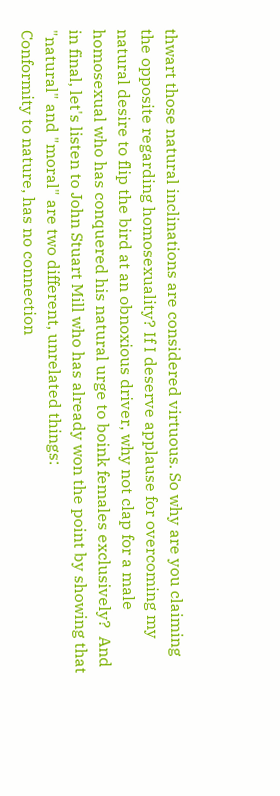thwart those natural inclinations are considered virtuous. So why are you claiming the opposite regarding homosexuality? If I deserve applause for overcoming my natural desire to flip the bird at an obnoxious driver, why not clap for a male homosexual who has conquered his natural urge to boink females exclusively?  And in final, let's listen to John Stuart Mill who has already won the point by showing that "natural" and "moral" are two different, unrelated things:
Conformity to nature, has no connection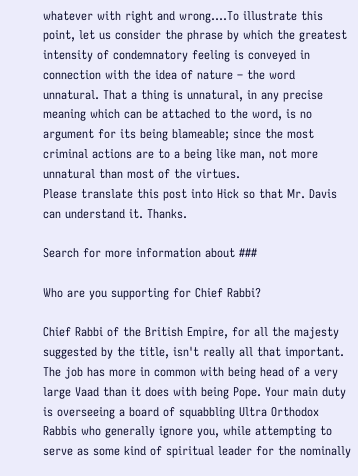whatever with right and wrong….To illustrate this point, let us consider the phrase by which the greatest intensity of condemnatory feeling is conveyed in connection with the idea of nature – the word unnatural. That a thing is unnatural, in any precise meaning which can be attached to the word, is no argument for its being blameable; since the most criminal actions are to a being like man, not more unnatural than most of the virtues.
Please translate this post into Hick so that Mr. Davis can understand it. Thanks.

Search for more information about ###

Who are you supporting for Chief Rabbi?

Chief Rabbi of the British Empire, for all the majesty suggested by the title, isn't really all that important. The job has more in common with being head of a very large Vaad than it does with being Pope. Your main duty is overseeing a board of squabbling Ultra Orthodox Rabbis who generally ignore you, while attempting to serve as some kind of spiritual leader for the nominally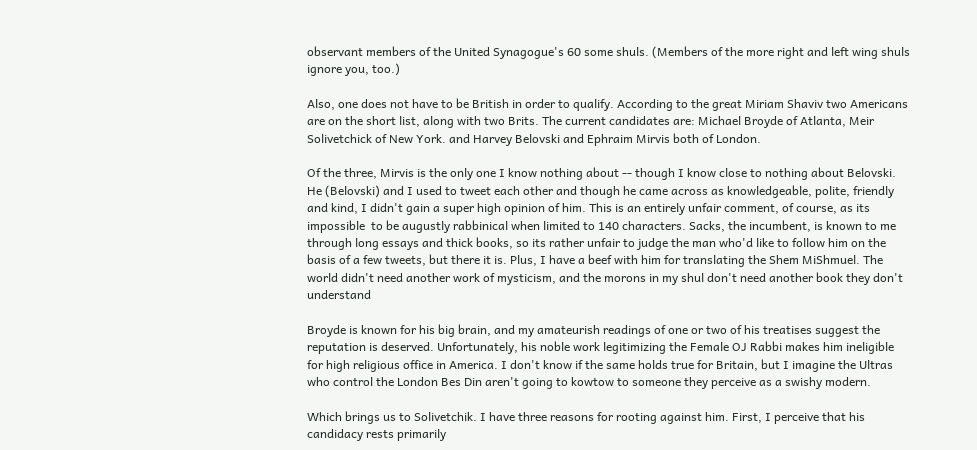observant members of the United Synagogue's 60 some shuls. (Members of the more right and left wing shuls ignore you, too.)

Also, one does not have to be British in order to qualify. According to the great Miriam Shaviv two Americans are on the short list, along with two Brits. The current candidates are: Michael Broyde of Atlanta, Meir Solivetchick of New York. and Harvey Belovski and Ephraim Mirvis both of London.

Of the three, Mirvis is the only one I know nothing about -- though I know close to nothing about Belovski. He (Belovski) and I used to tweet each other and though he came across as knowledgeable, polite, friendly and kind, I didn't gain a super high opinion of him. This is an entirely unfair comment, of course, as its impossible  to be augustly rabbinical when limited to 140 characters. Sacks, the incumbent, is known to me through long essays and thick books, so its rather unfair to judge the man who'd like to follow him on the basis of a few tweets, but there it is. Plus, I have a beef with him for translating the Shem MiShmuel. The world didn't need another work of mysticism, and the morons in my shul don't need another book they don't understand

Broyde is known for his big brain, and my amateurish readings of one or two of his treatises suggest the reputation is deserved. Unfortunately, his noble work legitimizing the Female OJ Rabbi makes him ineligible for high religious office in America. I don't know if the same holds true for Britain, but I imagine the Ultras who control the London Bes Din aren't going to kowtow to someone they perceive as a swishy modern.

Which brings us to Solivetchik. I have three reasons for rooting against him. First, I perceive that his candidacy rests primarily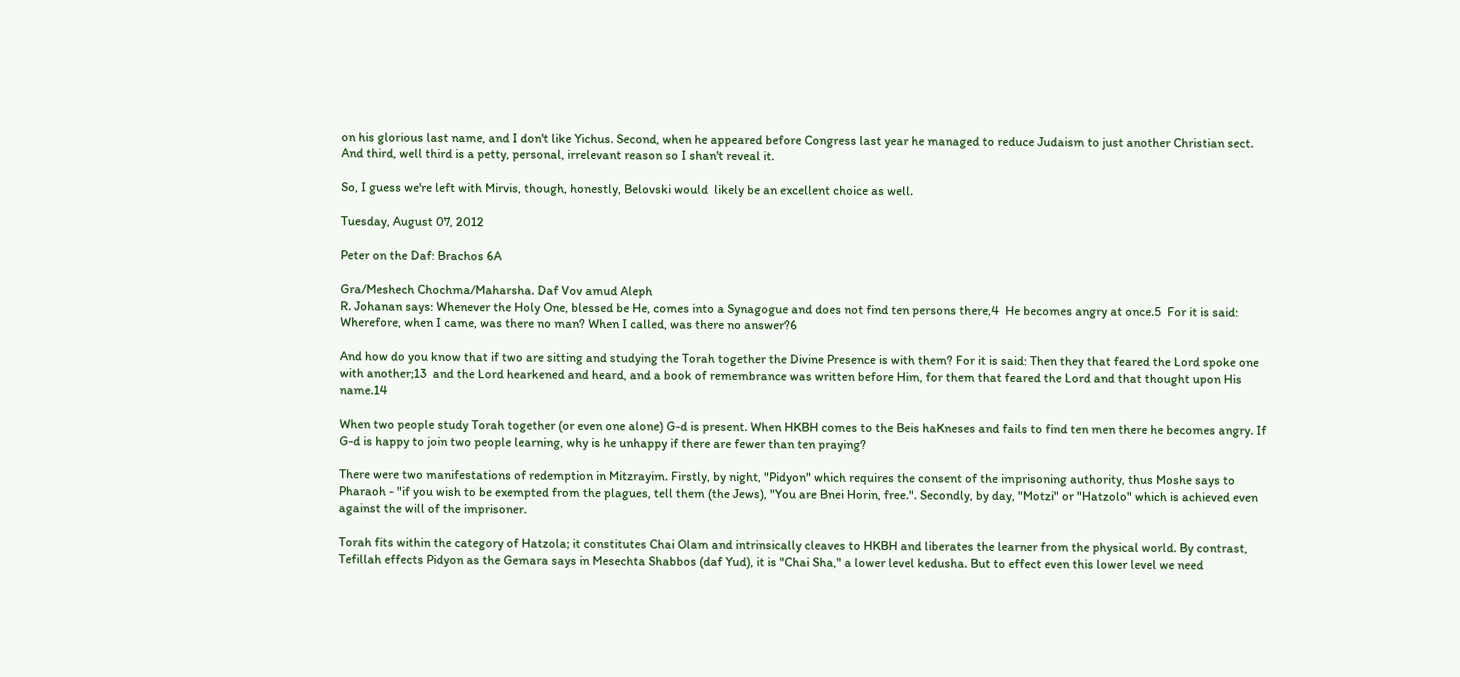on his glorious last name, and I don't like Yichus. Second, when he appeared before Congress last year he managed to reduce Judaism to just another Christian sect. And third, well third is a petty, personal, irrelevant reason so I shan't reveal it.

So, I guess we're left with Mirvis, though, honestly, Belovski would  likely be an excellent choice as well.

Tuesday, August 07, 2012

Peter on the Daf: Brachos 6A

Gra/Meshech Chochma/Maharsha. Daf Vov amud Aleph
R. Johanan says: Whenever the Holy One, blessed be He, comes into a Synagogue and does not find ten persons there,4  He becomes angry at once.5  For it is said: Wherefore, when I came, was there no man? When I called, was there no answer?6

And how do you know that if two are sitting and studying the Torah together the Divine Presence is with them? For it is said: Then they that feared the Lord spoke one with another;13  and the Lord hearkened and heard, and a book of remembrance was written before Him, for them that feared the Lord and that thought upon His name.14

When two people study Torah together (or even one alone) G-d is present. When HKBH comes to the Beis haKneses and fails to find ten men there he becomes angry. If G-d is happy to join two people learning, why is he unhappy if there are fewer than ten praying?

There were two manifestations of redemption in Mitzrayim. Firstly, by night, "Pidyon" which requires the consent of the imprisoning authority, thus Moshe says to Pharaoh - "if you wish to be exempted from the plagues, tell them (the Jews), "You are Bnei Horin, free.". Secondly, by day, "Motzi" or "Hatzolo" which is achieved even against the will of the imprisoner.

Torah fits within the category of Hatzola; it constitutes Chai Olam and intrinsically cleaves to HKBH and liberates the learner from the physical world. By contrast, Tefillah effects Pidyon as the Gemara says in Mesechta Shabbos (daf Yud), it is "Chai Sha," a lower level kedusha. But to effect even this lower level we need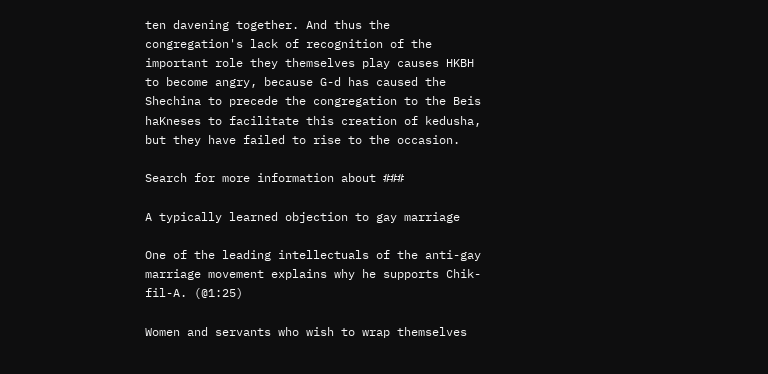ten davening together. And thus the congregation's lack of recognition of the important role they themselves play causes HKBH to become angry, because G-d has caused the Shechina to precede the congregation to the Beis haKneses to facilitate this creation of kedusha, but they have failed to rise to the occasion.

Search for more information about ###

A typically learned objection to gay marriage

One of the leading intellectuals of the anti-gay marriage movement explains why he supports Chik-fil-A. (@1:25)

Women and servants who wish to wrap themselves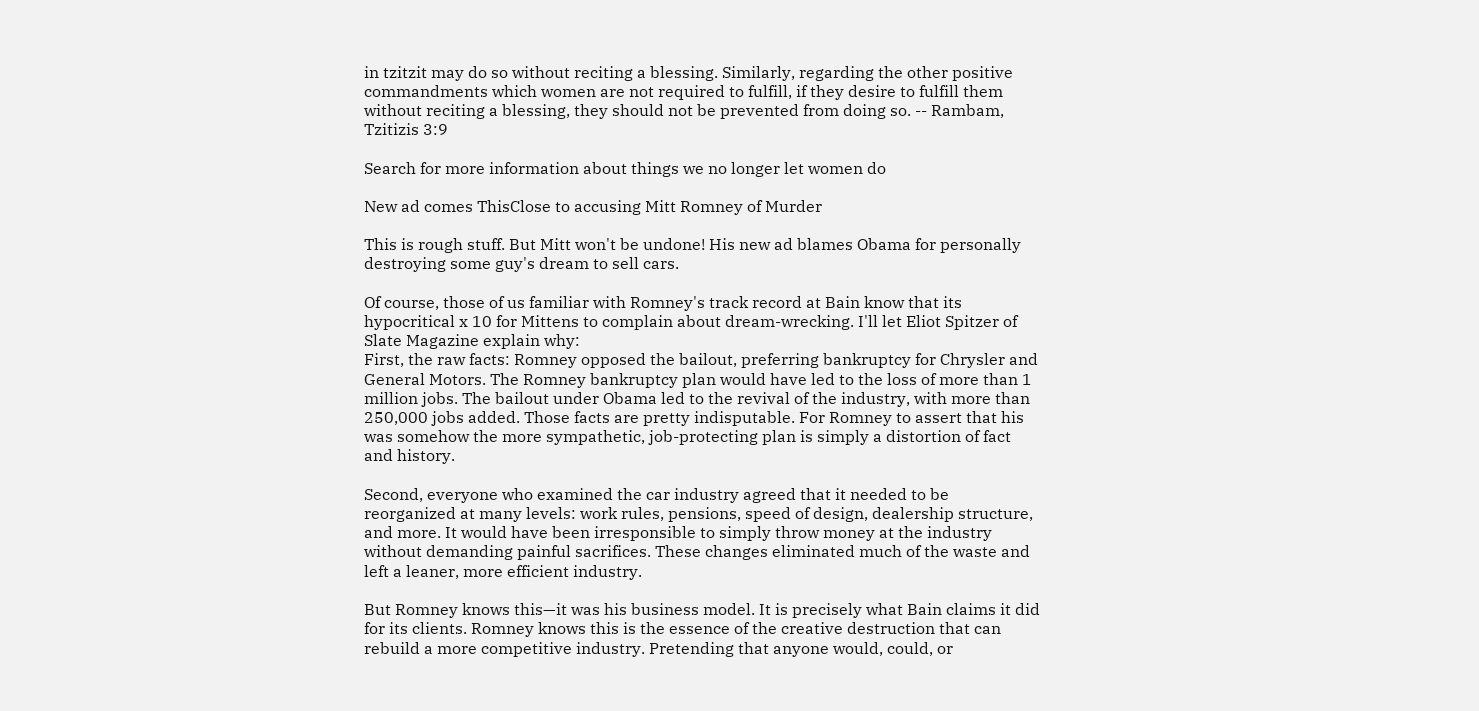in tzitzit may do so without reciting a blessing. Similarly, regarding the other positive commandments which women are not required to fulfill, if they desire to fulfill them without reciting a blessing, they should not be prevented from doing so. -- Rambam, Tzitizis 3:9

Search for more information about things we no longer let women do

New ad comes ThisClose to accusing Mitt Romney of Murder

This is rough stuff. But Mitt won't be undone! His new ad blames Obama for personally destroying some guy's dream to sell cars.

Of course, those of us familiar with Romney's track record at Bain know that its hypocritical x 10 for Mittens to complain about dream-wrecking. I'll let Eliot Spitzer of Slate Magazine explain why:
First, the raw facts: Romney opposed the bailout, preferring bankruptcy for Chrysler and General Motors. The Romney bankruptcy plan would have led to the loss of more than 1 million jobs. The bailout under Obama led to the revival of the industry, with more than 250,000 jobs added. Those facts are pretty indisputable. For Romney to assert that his was somehow the more sympathetic, job-protecting plan is simply a distortion of fact and history.

Second, everyone who examined the car industry agreed that it needed to be reorganized at many levels: work rules, pensions, speed of design, dealership structure, and more. It would have been irresponsible to simply throw money at the industry without demanding painful sacrifices. These changes eliminated much of the waste and left a leaner, more efficient industry.

But Romney knows this—it was his business model. It is precisely what Bain claims it did for its clients. Romney knows this is the essence of the creative destruction that can rebuild a more competitive industry. Pretending that anyone would, could, or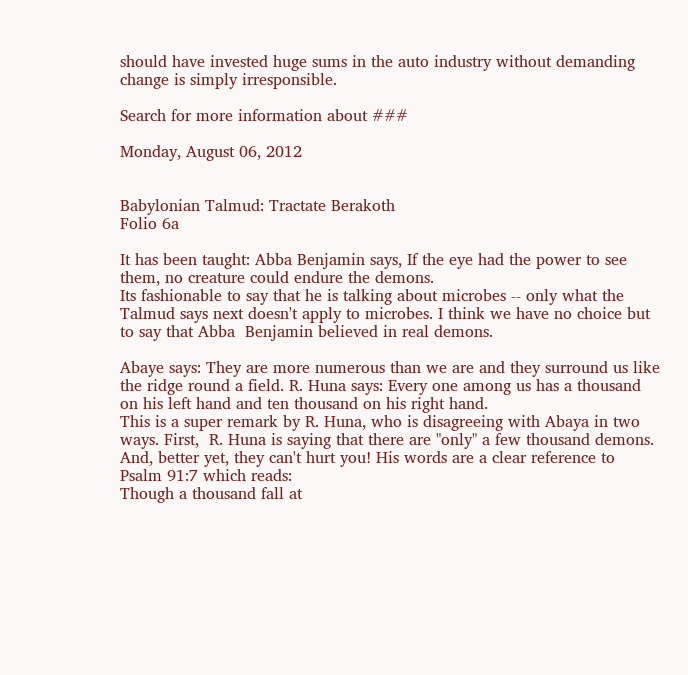should have invested huge sums in the auto industry without demanding change is simply irresponsible.

Search for more information about ###

Monday, August 06, 2012


Babylonian Talmud: Tractate Berakoth
Folio 6a

It has been taught: Abba Benjamin says, If the eye had the power to see them, no creature could endure the demons.
Its fashionable to say that he is talking about microbes -- only what the Talmud says next doesn't apply to microbes. I think we have no choice but to say that Abba  Benjamin believed in real demons.

Abaye says: They are more numerous than we are and they surround us like the ridge round a field. R. Huna says: Every one among us has a thousand on his left hand and ten thousand on his right hand.
This is a super remark by R. Huna, who is disagreeing with Abaya in two ways. First,  R. Huna is saying that there are "only" a few thousand demons. And, better yet, they can't hurt you! His words are a clear reference to Psalm 91:7 which reads:
Though a thousand fall at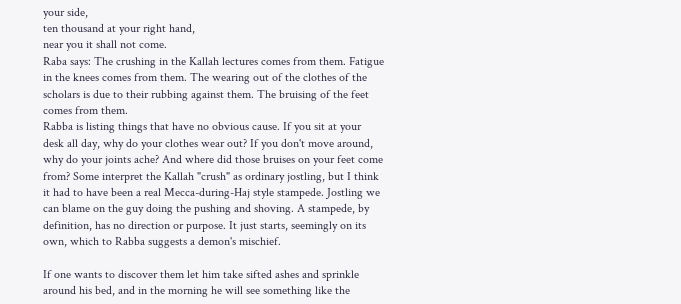your side,
ten thousand at your right hand,
near you it shall not come.
Raba says: The crushing in the Kallah lectures comes from them. Fatigue in the knees comes from them. The wearing out of the clothes of the scholars is due to their rubbing against them. The bruising of the feet comes from them.
Rabba is listing things that have no obvious cause. If you sit at your desk all day, why do your clothes wear out? If you don't move around, why do your joints ache? And where did those bruises on your feet come from? Some interpret the Kallah "crush" as ordinary jostling, but I think it had to have been a real Mecca-during-Haj style stampede. Jostling we can blame on the guy doing the pushing and shoving. A stampede, by definition, has no direction or purpose. It just starts, seemingly on its own, which to Rabba suggests a demon's mischief.

If one wants to discover them let him take sifted ashes and sprinkle around his bed, and in the morning he will see something like the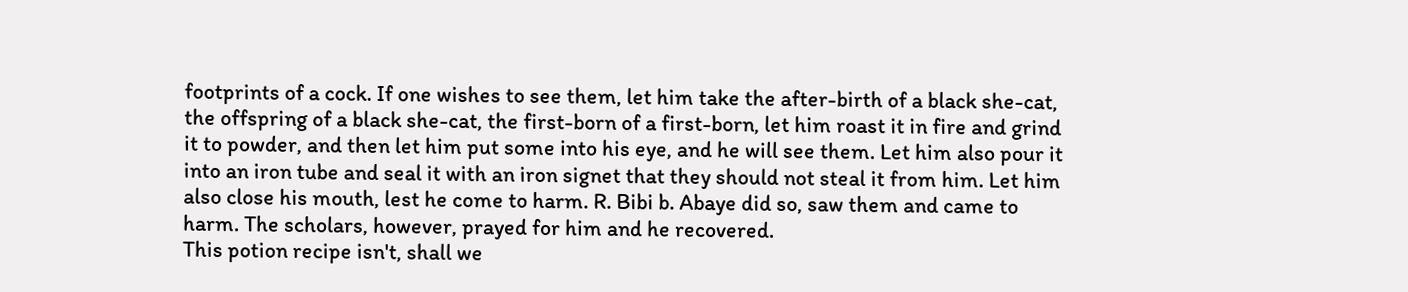footprints of a cock. If one wishes to see them, let him take the after-birth of a black she-cat, the offspring of a black she-cat, the first-born of a first-born, let him roast it in fire and grind it to powder, and then let him put some into his eye, and he will see them. Let him also pour it into an iron tube and seal it with an iron signet that they should not steal it from him. Let him also close his mouth, lest he come to harm. R. Bibi b. Abaye did so, saw them and came to harm. The scholars, however, prayed for him and he recovered.
This potion recipe isn't, shall we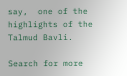say,  one of the highlights of the Talmud Bavli.

Search for more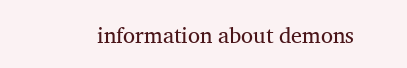information about demons